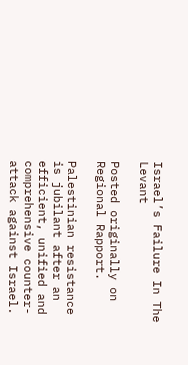Israel’s Failure In The Levant

Posted originally on Regional Rapport.

Palestinian resistance is jubilant after an efficient, unified and comprehensive counter-attack against Israel.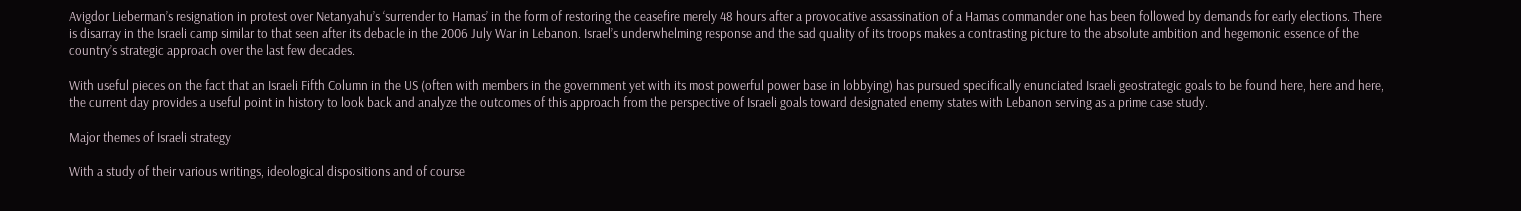Avigdor Lieberman’s resignation in protest over Netanyahu’s ‘surrender to Hamas’ in the form of restoring the ceasefire merely 48 hours after a provocative assassination of a Hamas commander one has been followed by demands for early elections. There is disarray in the Israeli camp similar to that seen after its debacle in the 2006 July War in Lebanon. Israel’s underwhelming response and the sad quality of its troops makes a contrasting picture to the absolute ambition and hegemonic essence of the country’s strategic approach over the last few decades.

With useful pieces on the fact that an Israeli Fifth Column in the US (often with members in the government yet with its most powerful power base in lobbying) has pursued specifically enunciated Israeli geostrategic goals to be found here, here and here, the current day provides a useful point in history to look back and analyze the outcomes of this approach from the perspective of Israeli goals toward designated enemy states with Lebanon serving as a prime case study.

Major themes of Israeli strategy

With a study of their various writings, ideological dispositions and of course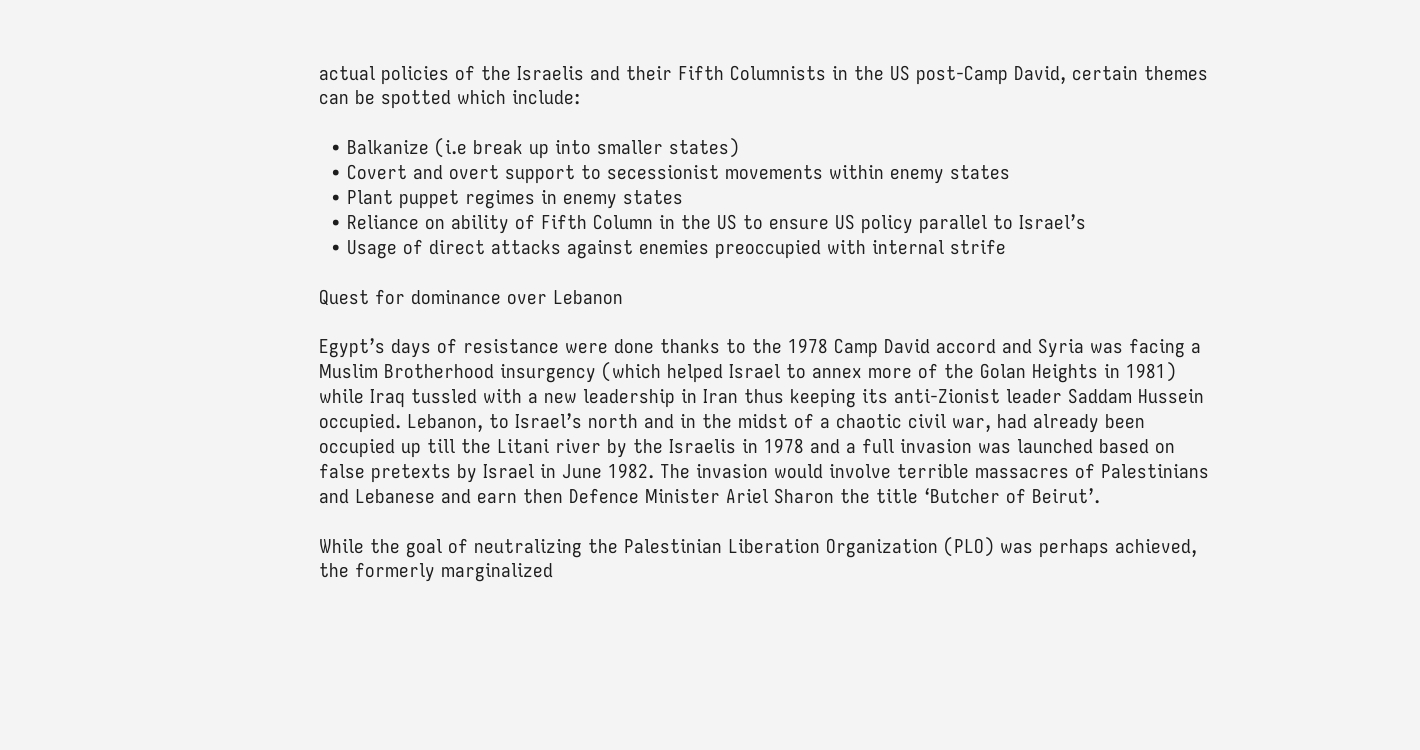actual policies of the Israelis and their Fifth Columnists in the US post-Camp David, certain themes can be spotted which include:

  • Balkanize (i.e break up into smaller states)
  • Covert and overt support to secessionist movements within enemy states
  • Plant puppet regimes in enemy states
  • Reliance on ability of Fifth Column in the US to ensure US policy parallel to Israel’s
  • Usage of direct attacks against enemies preoccupied with internal strife

Quest for dominance over Lebanon

Egypt’s days of resistance were done thanks to the 1978 Camp David accord and Syria was facing a Muslim Brotherhood insurgency (which helped Israel to annex more of the Golan Heights in 1981) while Iraq tussled with a new leadership in Iran thus keeping its anti-Zionist leader Saddam Hussein occupied. Lebanon, to Israel’s north and in the midst of a chaotic civil war, had already been occupied up till the Litani river by the Israelis in 1978 and a full invasion was launched based on false pretexts by Israel in June 1982. The invasion would involve terrible massacres of Palestinians and Lebanese and earn then Defence Minister Ariel Sharon the title ‘Butcher of Beirut’.

While the goal of neutralizing the Palestinian Liberation Organization (PLO) was perhaps achieved, the formerly marginalized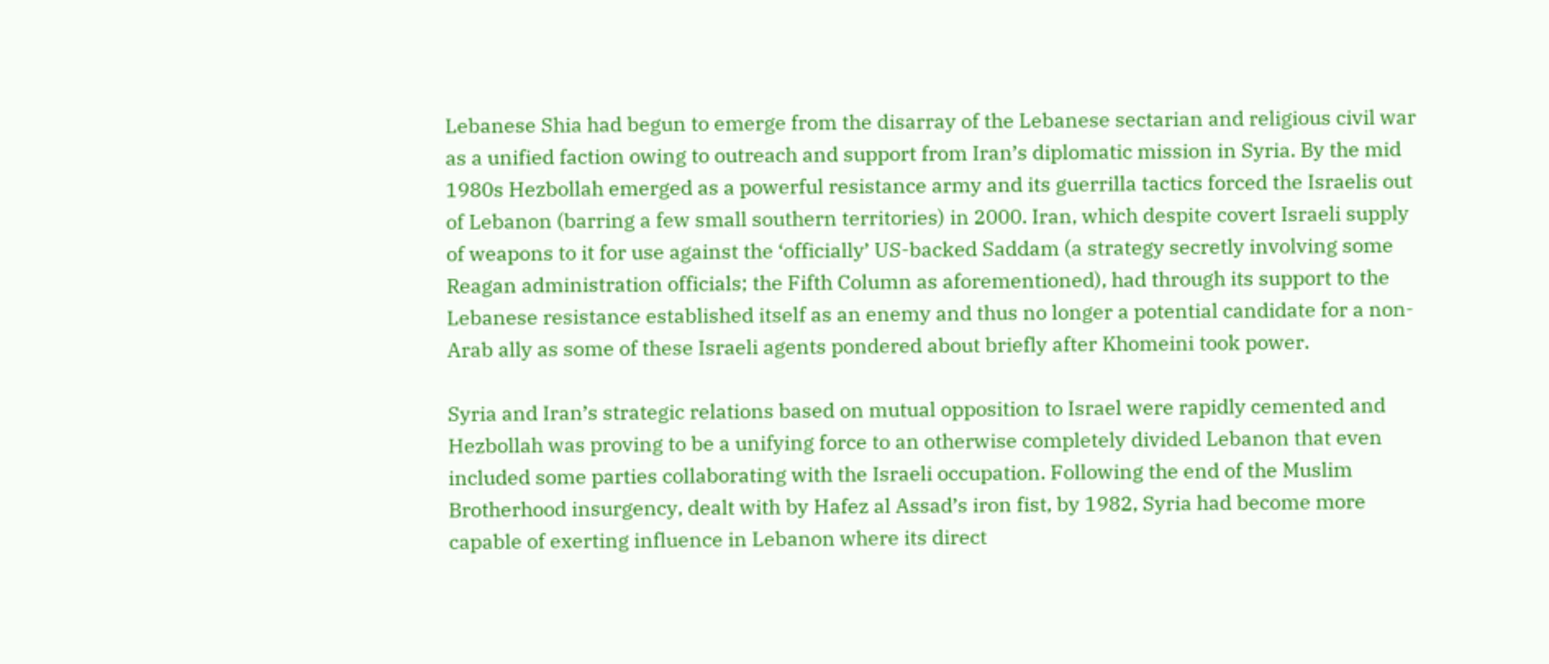Lebanese Shia had begun to emerge from the disarray of the Lebanese sectarian and religious civil war as a unified faction owing to outreach and support from Iran’s diplomatic mission in Syria. By the mid 1980s Hezbollah emerged as a powerful resistance army and its guerrilla tactics forced the Israelis out of Lebanon (barring a few small southern territories) in 2000. Iran, which despite covert Israeli supply of weapons to it for use against the ‘officially’ US-backed Saddam (a strategy secretly involving some Reagan administration officials; the Fifth Column as aforementioned), had through its support to the Lebanese resistance established itself as an enemy and thus no longer a potential candidate for a non-Arab ally as some of these Israeli agents pondered about briefly after Khomeini took power.

Syria and Iran’s strategic relations based on mutual opposition to Israel were rapidly cemented and Hezbollah was proving to be a unifying force to an otherwise completely divided Lebanon that even included some parties collaborating with the Israeli occupation. Following the end of the Muslim Brotherhood insurgency, dealt with by Hafez al Assad’s iron fist, by 1982, Syria had become more capable of exerting influence in Lebanon where its direct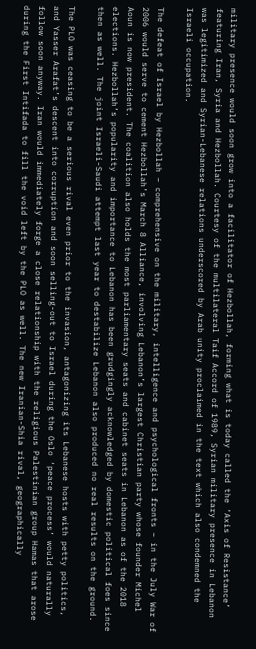military presence would soon grow into a facilitator of Hezbollah, forming what is today called the ‘Axis of Resistance’ featuring Iran, Syria and Hezbollah. Courtesy of the multilateral Taif Accord of 1989, Syrian military presence in Lebanon was legitimized and Syrian-Lebanese relations underscored by Arab unity proclaimed in the text which also condemned the Israeli occupation.

The defeat of Israel by Hezbollah – comprehensive on the military, intelligence and psychological fronts – in the July War of 2006 would serve to cement Hezbollah’s March 8 Alliance, involving Lebanon’s largest Christian party whose founder Michel Aoun is now president. The coalition also holds the most parliamentary seats and cabinet seats in Lebanon as of the 2018 elections. Hezbollah’s popularity and importance to Lebanon has been grudgingly acknowledged by domestic political foes since then as well. The joint Israeli-Saudi attempt last year to destabilize Lebanon also produced no real results on the ground.

The PLO was ceasing to be a serious rival even prior to the invasion, antagonizing its Lebanese hosts with petty politics, and Yasser Arafat’s descent into corruption and soon selling-out to Israel during the Oslo ‘peace process’ would naturally follow soon anyway. Iran would immediately forge a close relationship with the religious Palestinian group Hamas that arose during the First Intifada to fill the void left by the PLO as well. The new Iranian-Shia rival, geographically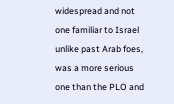widespread and not one familiar to Israel unlike past Arab foes, was a more serious one than the PLO and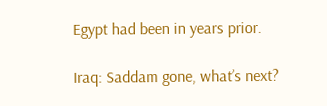Egypt had been in years prior.

Iraq: Saddam gone, what’s next?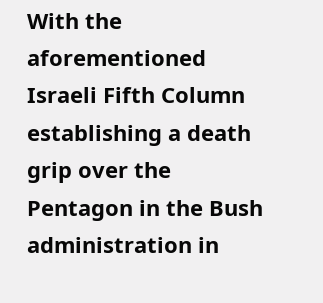With the aforementioned Israeli Fifth Column establishing a death grip over the Pentagon in the Bush administration in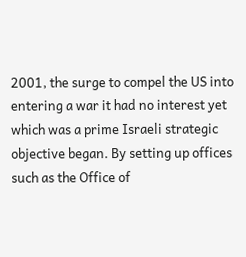2001, the surge to compel the US into entering a war it had no interest yet which was a prime Israeli strategic objective began. By setting up offices such as the Office of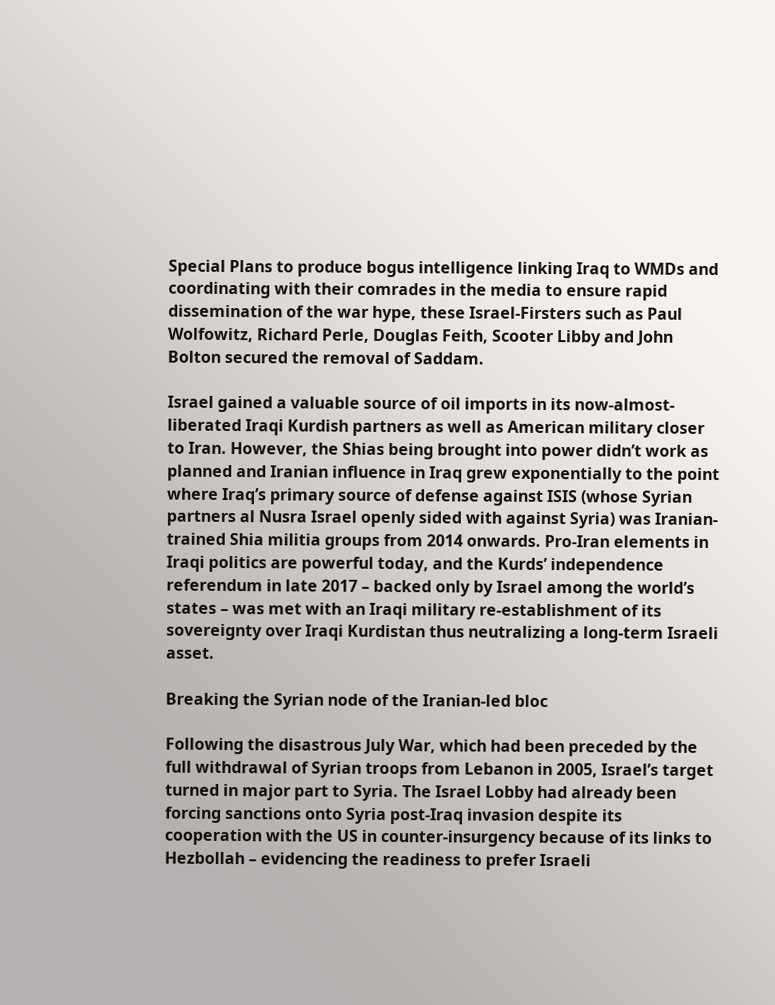Special Plans to produce bogus intelligence linking Iraq to WMDs and coordinating with their comrades in the media to ensure rapid dissemination of the war hype, these Israel-Firsters such as Paul Wolfowitz, Richard Perle, Douglas Feith, Scooter Libby and John Bolton secured the removal of Saddam.

Israel gained a valuable source of oil imports in its now-almost-liberated Iraqi Kurdish partners as well as American military closer to Iran. However, the Shias being brought into power didn’t work as planned and Iranian influence in Iraq grew exponentially to the point where Iraq’s primary source of defense against ISIS (whose Syrian partners al Nusra Israel openly sided with against Syria) was Iranian-trained Shia militia groups from 2014 onwards. Pro-Iran elements in Iraqi politics are powerful today, and the Kurds’ independence referendum in late 2017 – backed only by Israel among the world’s states – was met with an Iraqi military re-establishment of its sovereignty over Iraqi Kurdistan thus neutralizing a long-term Israeli asset.

Breaking the Syrian node of the Iranian-led bloc

Following the disastrous July War, which had been preceded by the full withdrawal of Syrian troops from Lebanon in 2005, Israel’s target turned in major part to Syria. The Israel Lobby had already been forcing sanctions onto Syria post-Iraq invasion despite its cooperation with the US in counter-insurgency because of its links to Hezbollah – evidencing the readiness to prefer Israeli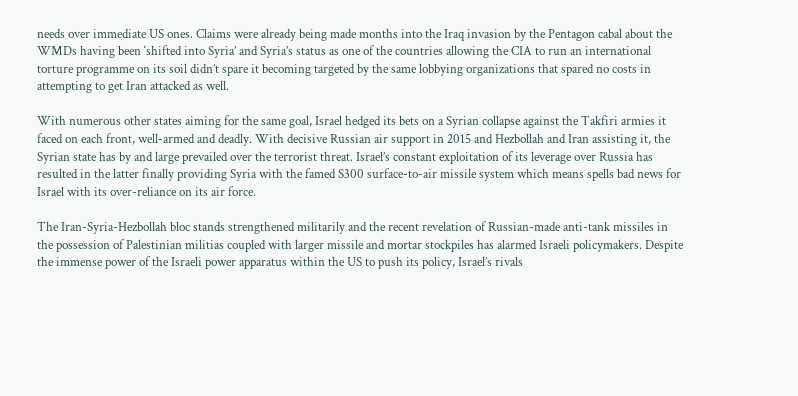needs over immediate US ones. Claims were already being made months into the Iraq invasion by the Pentagon cabal about the WMDs having been ‘shifted into Syria’ and Syria’s status as one of the countries allowing the CIA to run an international torture programme on its soil didn’t spare it becoming targeted by the same lobbying organizations that spared no costs in attempting to get Iran attacked as well.

With numerous other states aiming for the same goal, Israel hedged its bets on a Syrian collapse against the Takfiri armies it faced on each front, well-armed and deadly. With decisive Russian air support in 2015 and Hezbollah and Iran assisting it, the Syrian state has by and large prevailed over the terrorist threat. Israel’s constant exploitation of its leverage over Russia has resulted in the latter finally providing Syria with the famed S300 surface-to-air missile system which means spells bad news for Israel with its over-reliance on its air force.

The Iran-Syria-Hezbollah bloc stands strengthened militarily and the recent revelation of Russian-made anti-tank missiles in the possession of Palestinian militias coupled with larger missile and mortar stockpiles has alarmed Israeli policymakers. Despite the immense power of the Israeli power apparatus within the US to push its policy, Israel’s rivals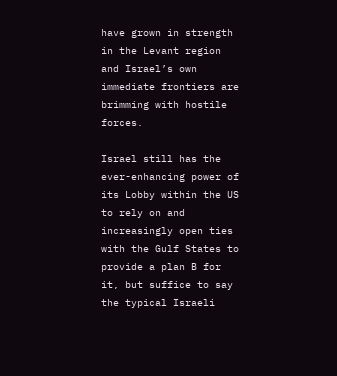have grown in strength in the Levant region and Israel’s own immediate frontiers are brimming with hostile forces.

Israel still has the ever-enhancing power of its Lobby within the US to rely on and increasingly open ties with the Gulf States to provide a plan B for it, but suffice to say the typical Israeli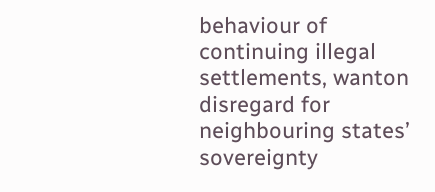behaviour of continuing illegal settlements, wanton disregard for neighbouring states’ sovereignty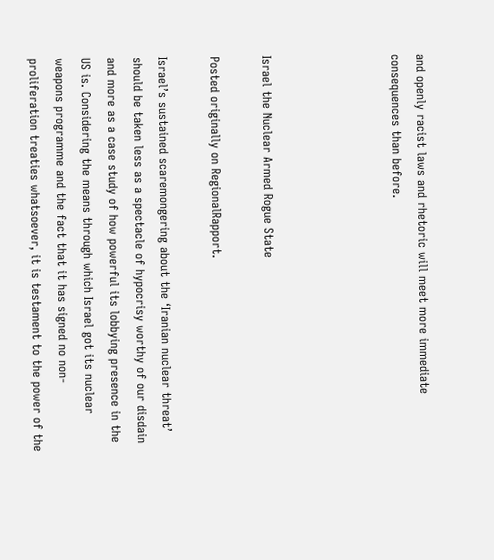and openly racist laws and rhetoric will meet more immediate consequences than before.




Israel the Nuclear Armed Rogue State

Posted originally on RegionalRapport.

Israel’s sustained scaremongering about the ‘Iranian nuclear threat’ should be taken less as a spectacle of hypocrisy worthy of our disdain and more as a case study of how powerful its lobbying presence in the US is. Considering the means through which Israel got its nuclear weapons programme and the fact that it has signed no non-proliferation treaties whatsoever, it is testament to the power of the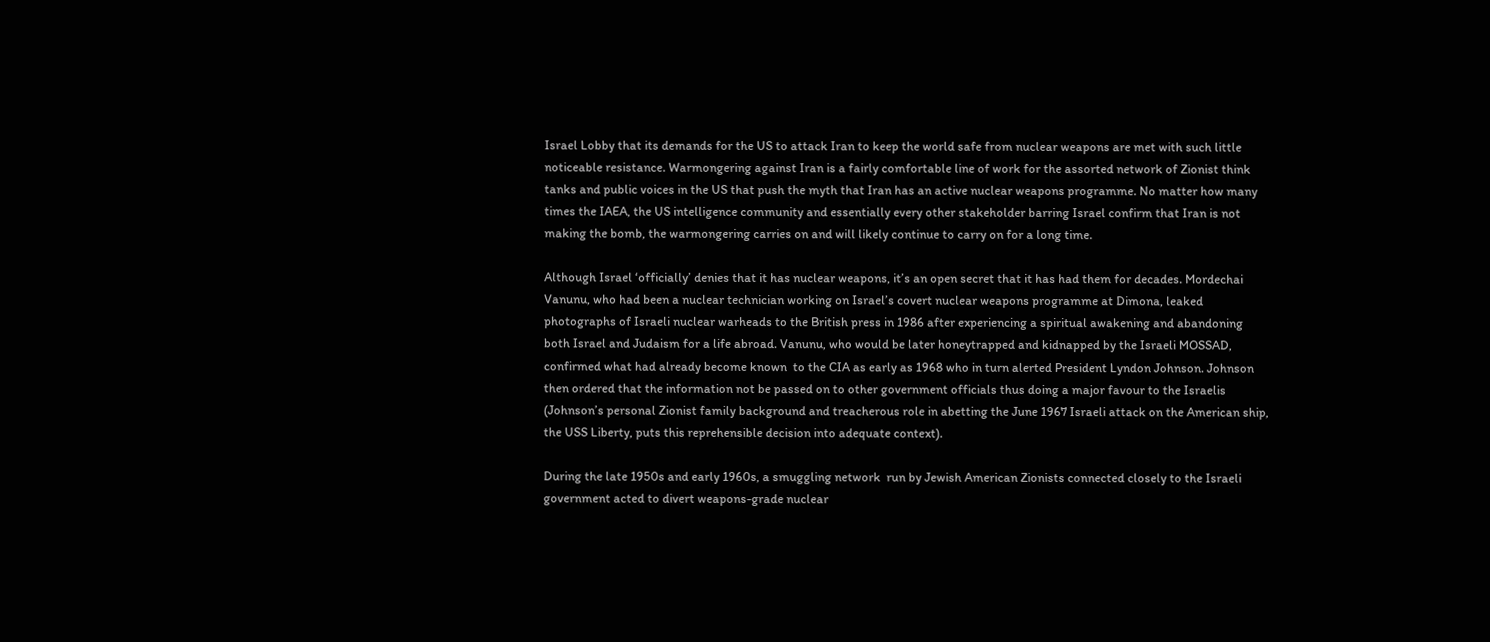Israel Lobby that its demands for the US to attack Iran to keep the world safe from nuclear weapons are met with such little noticeable resistance. Warmongering against Iran is a fairly comfortable line of work for the assorted network of Zionist think tanks and public voices in the US that push the myth that Iran has an active nuclear weapons programme. No matter how many times the IAEA, the US intelligence community and essentially every other stakeholder barring Israel confirm that Iran is not making the bomb, the warmongering carries on and will likely continue to carry on for a long time.

Although Israel ‘officially’ denies that it has nuclear weapons, it’s an open secret that it has had them for decades. Mordechai Vanunu, who had been a nuclear technician working on Israel’s covert nuclear weapons programme at Dimona, leaked photographs of Israeli nuclear warheads to the British press in 1986 after experiencing a spiritual awakening and abandoning both Israel and Judaism for a life abroad. Vanunu, who would be later honeytrapped and kidnapped by the Israeli MOSSAD, confirmed what had already become known  to the CIA as early as 1968 who in turn alerted President Lyndon Johnson. Johnson then ordered that the information not be passed on to other government officials thus doing a major favour to the Israelis (Johnson’s personal Zionist family background and treacherous role in abetting the June 1967 Israeli attack on the American ship, the USS Liberty, puts this reprehensible decision into adequate context).

During the late 1950s and early 1960s, a smuggling network  run by Jewish American Zionists connected closely to the Israeli government acted to divert weapons-grade nuclear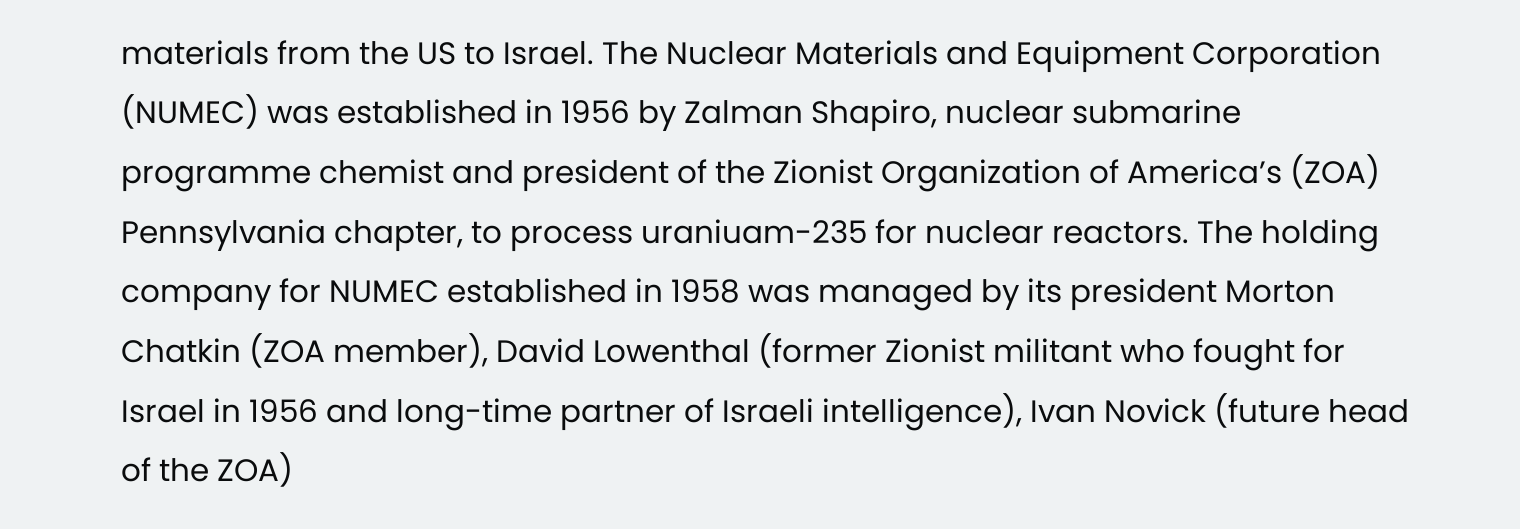materials from the US to Israel. The Nuclear Materials and Equipment Corporation (NUMEC) was established in 1956 by Zalman Shapiro, nuclear submarine programme chemist and president of the Zionist Organization of America’s (ZOA) Pennsylvania chapter, to process uraniuam-235 for nuclear reactors. The holding company for NUMEC established in 1958 was managed by its president Morton Chatkin (ZOA member), David Lowenthal (former Zionist militant who fought for Israel in 1956 and long-time partner of Israeli intelligence), Ivan Novick (future head of the ZOA)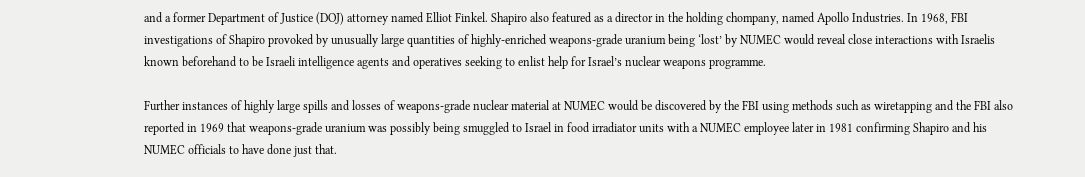and a former Department of Justice (DOJ) attorney named Elliot Finkel. Shapiro also featured as a director in the holding chompany, named Apollo Industries. In 1968, FBI investigations of Shapiro provoked by unusually large quantities of highly-enriched weapons-grade uranium being ‘lost’ by NUMEC would reveal close interactions with Israelis known beforehand to be Israeli intelligence agents and operatives seeking to enlist help for Israel’s nuclear weapons programme.

Further instances of highly large spills and losses of weapons-grade nuclear material at NUMEC would be discovered by the FBI using methods such as wiretapping and the FBI also reported in 1969 that weapons-grade uranium was possibly being smuggled to Israel in food irradiator units with a NUMEC employee later in 1981 confirming Shapiro and his NUMEC officials to have done just that.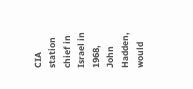CIA station chief in Israel in 1968, John Hadden, would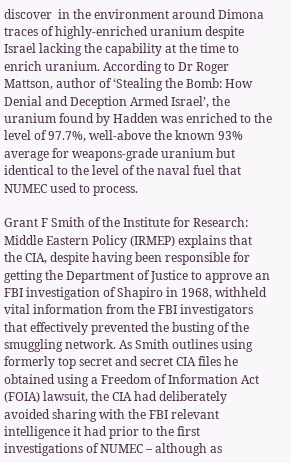discover  in the environment around Dimona traces of highly-enriched uranium despite Israel lacking the capability at the time to enrich uranium. According to Dr Roger Mattson, author of ‘Stealing the Bomb: How Denial and Deception Armed Israel’, the uranium found by Hadden was enriched to the level of 97.7%, well-above the known 93% average for weapons-grade uranium but identical to the level of the naval fuel that NUMEC used to process.

Grant F Smith of the Institute for Research: Middle Eastern Policy (IRMEP) explains that the CIA, despite having been responsible for getting the Department of Justice to approve an FBI investigation of Shapiro in 1968, withheld vital information from the FBI investigators that effectively prevented the busting of the smuggling network. As Smith outlines using formerly top secret and secret CIA files he obtained using a Freedom of Information Act (FOIA) lawsuit, the CIA had deliberately avoided sharing with the FBI relevant intelligence it had prior to the first investigations of NUMEC – although as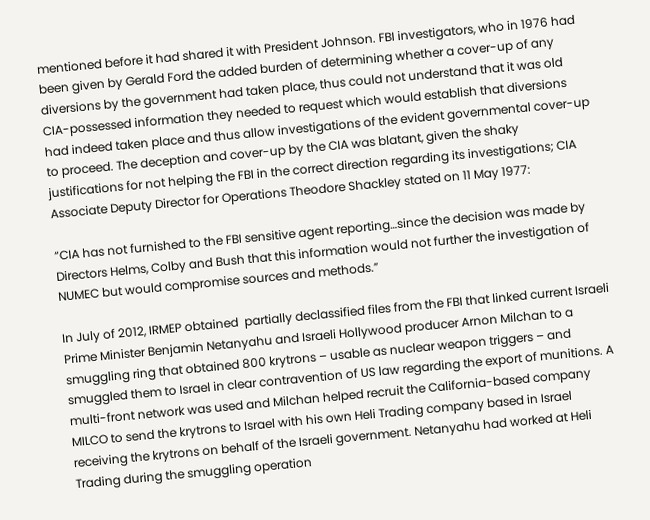mentioned before it had shared it with President Johnson. FBI investigators, who in 1976 had been given by Gerald Ford the added burden of determining whether a cover-up of any diversions by the government had taken place, thus could not understand that it was old CIA-possessed information they needed to request which would establish that diversions had indeed taken place and thus allow investigations of the evident governmental cover-up to proceed. The deception and cover-up by the CIA was blatant, given the shaky justifications for not helping the FBI in the correct direction regarding its investigations; CIA Associate Deputy Director for Operations Theodore Shackley stated on 11 May 1977:

“CIA has not furnished to the FBI sensitive agent reporting…since the decision was made by Directors Helms, Colby and Bush that this information would not further the investigation of NUMEC but would compromise sources and methods.”

In July of 2012, IRMEP obtained  partially declassified files from the FBI that linked current Israeli Prime Minister Benjamin Netanyahu and Israeli Hollywood producer Arnon Milchan to a smuggling ring that obtained 800 krytrons – usable as nuclear weapon triggers – and smuggled them to Israel in clear contravention of US law regarding the export of munitions. A multi-front network was used and Milchan helped recruit the California-based company MILCO to send the krytrons to Israel with his own Heli Trading company based in Israel receiving the krytrons on behalf of the Israeli government. Netanyahu had worked at Heli Trading during the smuggling operation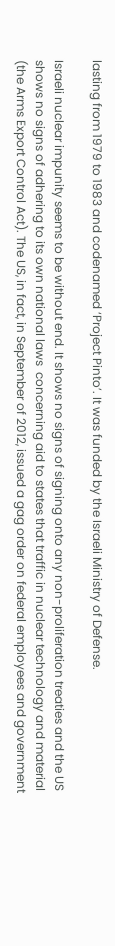lasting from 1979 to 1983 and codenamed ‘Project Pinto’. It was funded by the Israeli Ministry of Defense.

Israeli nuclear impunity seems to be without end. It shows no signs of signing onto any non-proliferation treaties and the US shows no signs of adhering to its own national laws  concerning aid to states that traffic in nuclear technology and material (the Arms Export Control Act). The US, in fact, in September of 2012, issued a gag order on federal employees and government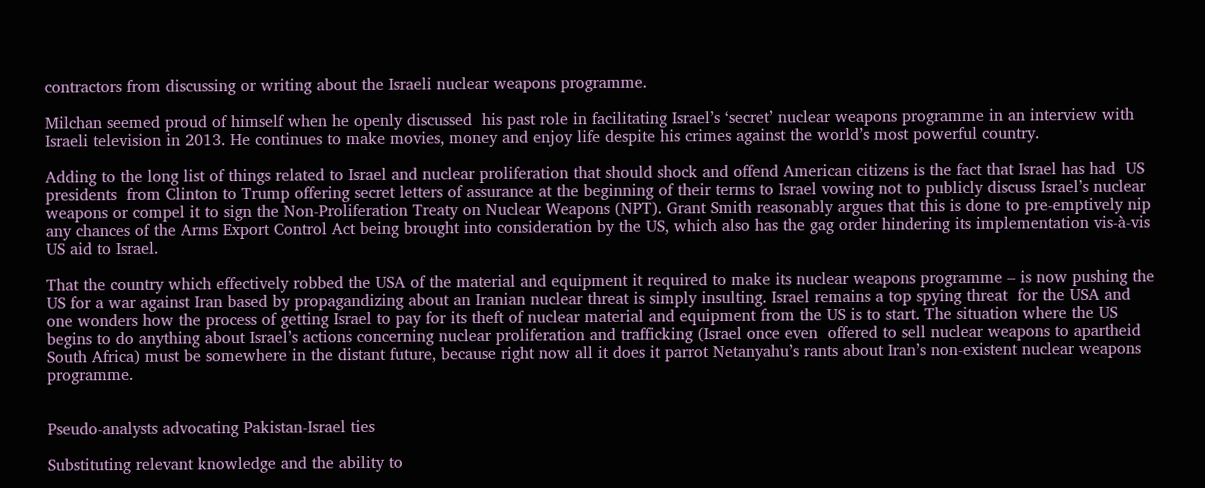contractors from discussing or writing about the Israeli nuclear weapons programme.

Milchan seemed proud of himself when he openly discussed  his past role in facilitating Israel’s ‘secret’ nuclear weapons programme in an interview with Israeli television in 2013. He continues to make movies, money and enjoy life despite his crimes against the world’s most powerful country.

Adding to the long list of things related to Israel and nuclear proliferation that should shock and offend American citizens is the fact that Israel has had  US presidents  from Clinton to Trump offering secret letters of assurance at the beginning of their terms to Israel vowing not to publicly discuss Israel’s nuclear weapons or compel it to sign the Non-Proliferation Treaty on Nuclear Weapons (NPT). Grant Smith reasonably argues that this is done to pre-emptively nip any chances of the Arms Export Control Act being brought into consideration by the US, which also has the gag order hindering its implementation vis-à-vis US aid to Israel.

That the country which effectively robbed the USA of the material and equipment it required to make its nuclear weapons programme – is now pushing the US for a war against Iran based by propagandizing about an Iranian nuclear threat is simply insulting. Israel remains a top spying threat  for the USA and one wonders how the process of getting Israel to pay for its theft of nuclear material and equipment from the US is to start. The situation where the US begins to do anything about Israel’s actions concerning nuclear proliferation and trafficking (Israel once even  offered to sell nuclear weapons to apartheid South Africa) must be somewhere in the distant future, because right now all it does it parrot Netanyahu’s rants about Iran’s non-existent nuclear weapons programme.


Pseudo-analysts advocating Pakistan-Israel ties

Substituting relevant knowledge and the ability to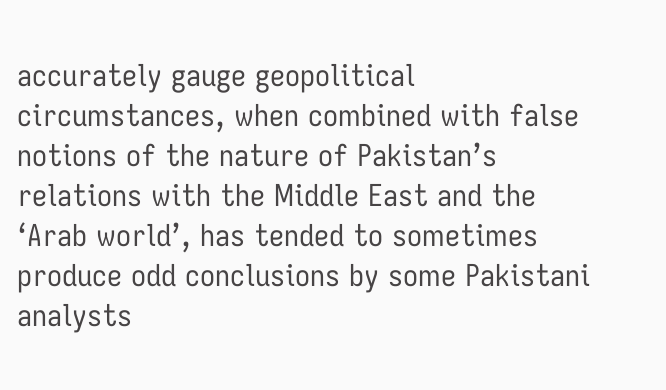accurately gauge geopolitical circumstances, when combined with false notions of the nature of Pakistan’s relations with the Middle East and the ‘Arab world’, has tended to sometimes produce odd conclusions by some Pakistani analysts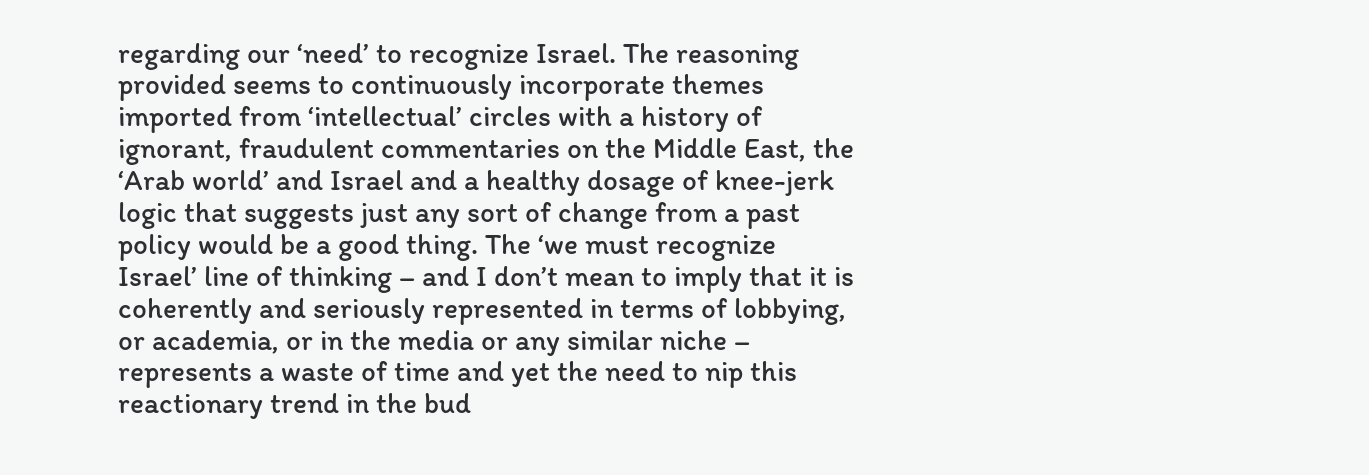regarding our ‘need’ to recognize Israel. The reasoning provided seems to continuously incorporate themes imported from ‘intellectual’ circles with a history of ignorant, fraudulent commentaries on the Middle East, the ‘Arab world’ and Israel and a healthy dosage of knee-jerk logic that suggests just any sort of change from a past policy would be a good thing. The ‘we must recognize Israel’ line of thinking – and I don’t mean to imply that it is coherently and seriously represented in terms of lobbying, or academia, or in the media or any similar niche – represents a waste of time and yet the need to nip this reactionary trend in the bud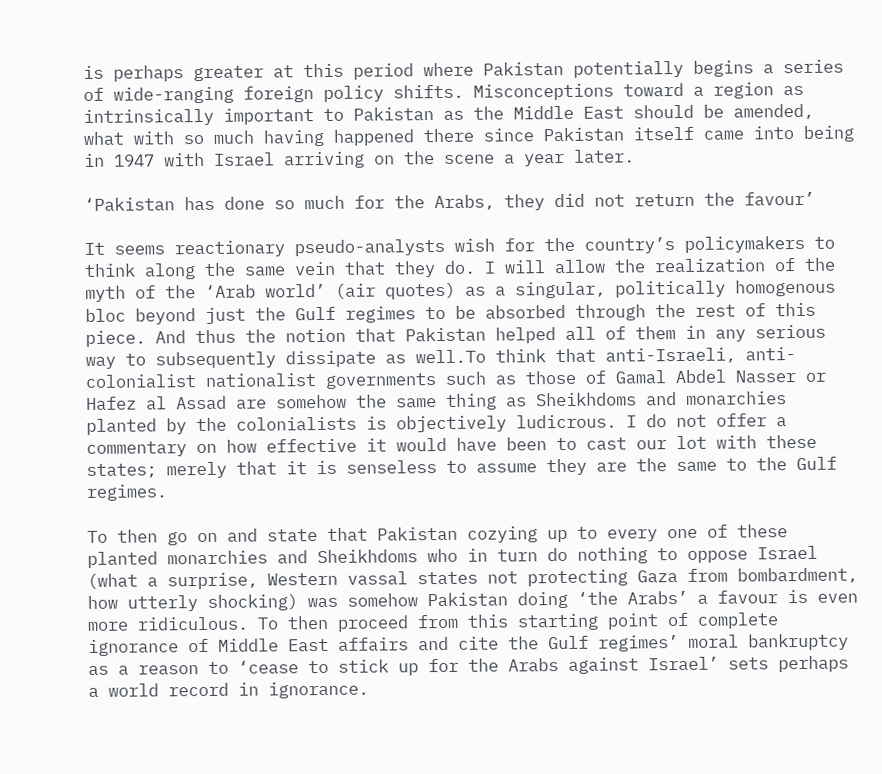is perhaps greater at this period where Pakistan potentially begins a series of wide-ranging foreign policy shifts. Misconceptions toward a region as intrinsically important to Pakistan as the Middle East should be amended, what with so much having happened there since Pakistan itself came into being in 1947 with Israel arriving on the scene a year later.

‘Pakistan has done so much for the Arabs, they did not return the favour’

It seems reactionary pseudo-analysts wish for the country’s policymakers to think along the same vein that they do. I will allow the realization of the myth of the ‘Arab world’ (air quotes) as a singular, politically homogenous bloc beyond just the Gulf regimes to be absorbed through the rest of this piece. And thus the notion that Pakistan helped all of them in any serious way to subsequently dissipate as well.To think that anti-Israeli, anti-colonialist nationalist governments such as those of Gamal Abdel Nasser or Hafez al Assad are somehow the same thing as Sheikhdoms and monarchies planted by the colonialists is objectively ludicrous. I do not offer a commentary on how effective it would have been to cast our lot with these states; merely that it is senseless to assume they are the same to the Gulf regimes.

To then go on and state that Pakistan cozying up to every one of these planted monarchies and Sheikhdoms who in turn do nothing to oppose Israel (what a surprise, Western vassal states not protecting Gaza from bombardment, how utterly shocking) was somehow Pakistan doing ‘the Arabs’ a favour is even more ridiculous. To then proceed from this starting point of complete ignorance of Middle East affairs and cite the Gulf regimes’ moral bankruptcy as a reason to ‘cease to stick up for the Arabs against Israel’ sets perhaps a world record in ignorance.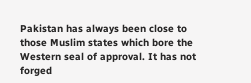Pakistan has always been close to those Muslim states which bore the Western seal of approval. It has not forged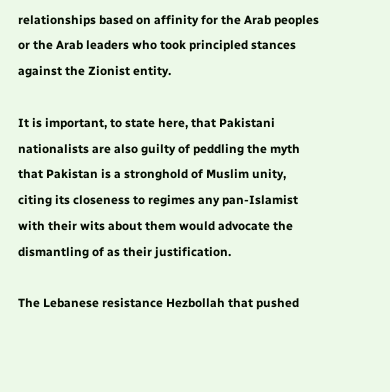relationships based on affinity for the Arab peoples or the Arab leaders who took principled stances against the Zionist entity.

It is important, to state here, that Pakistani nationalists are also guilty of peddling the myth that Pakistan is a stronghold of Muslim unity, citing its closeness to regimes any pan-Islamist with their wits about them would advocate the dismantling of as their justification.

The Lebanese resistance Hezbollah that pushed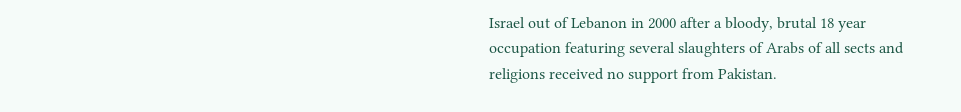Israel out of Lebanon in 2000 after a bloody, brutal 18 year occupation featuring several slaughters of Arabs of all sects and religions received no support from Pakistan.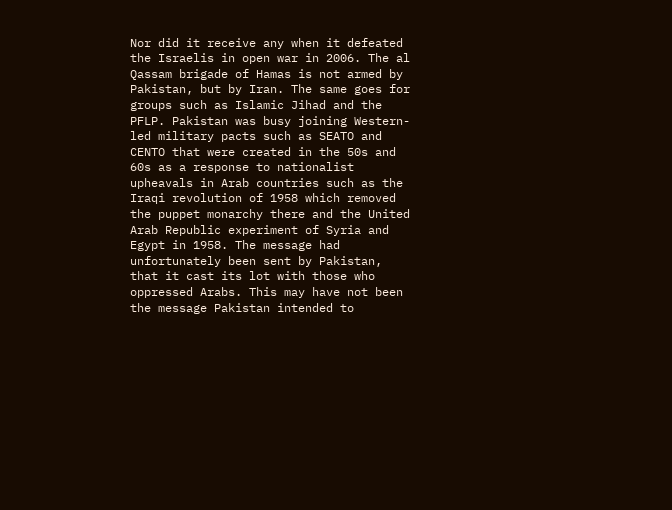Nor did it receive any when it defeated the Israelis in open war in 2006. The al Qassam brigade of Hamas is not armed by Pakistan, but by Iran. The same goes for groups such as Islamic Jihad and the PFLP. Pakistan was busy joining Western-led military pacts such as SEATO and CENTO that were created in the 50s and 60s as a response to nationalist upheavals in Arab countries such as the Iraqi revolution of 1958 which removed the puppet monarchy there and the United Arab Republic experiment of Syria and Egypt in 1958. The message had unfortunately been sent by Pakistan, that it cast its lot with those who oppressed Arabs. This may have not been the message Pakistan intended to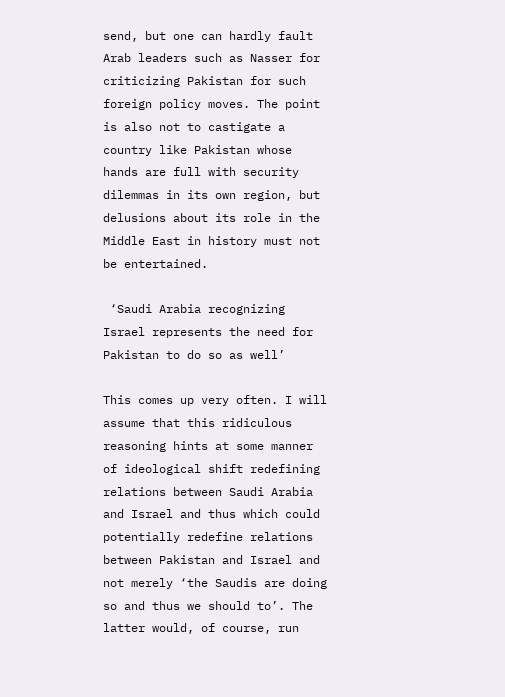send, but one can hardly fault Arab leaders such as Nasser for criticizing Pakistan for such foreign policy moves. The point is also not to castigate a country like Pakistan whose hands are full with security dilemmas in its own region, but delusions about its role in the Middle East in history must not be entertained.

 ‘Saudi Arabia recognizing Israel represents the need for Pakistan to do so as well’

This comes up very often. I will assume that this ridiculous reasoning hints at some manner of ideological shift redefining relations between Saudi Arabia and Israel and thus which could potentially redefine relations between Pakistan and Israel and not merely ‘the Saudis are doing so and thus we should to’. The latter would, of course, run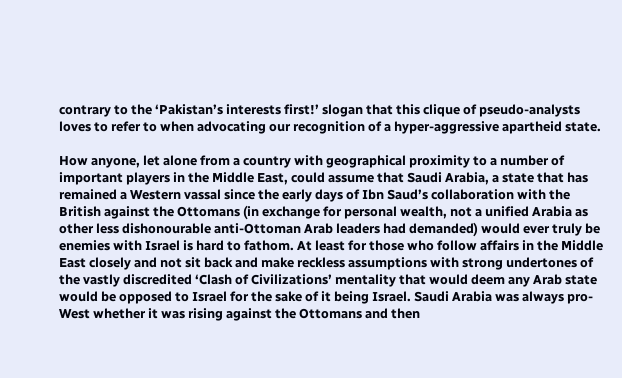contrary to the ‘Pakistan’s interests first!’ slogan that this clique of pseudo-analysts loves to refer to when advocating our recognition of a hyper-aggressive apartheid state.

How anyone, let alone from a country with geographical proximity to a number of important players in the Middle East, could assume that Saudi Arabia, a state that has remained a Western vassal since the early days of Ibn Saud’s collaboration with the British against the Ottomans (in exchange for personal wealth, not a unified Arabia as other less dishonourable anti-Ottoman Arab leaders had demanded) would ever truly be enemies with Israel is hard to fathom. At least for those who follow affairs in the Middle East closely and not sit back and make reckless assumptions with strong undertones of the vastly discredited ‘Clash of Civilizations’ mentality that would deem any Arab state would be opposed to Israel for the sake of it being Israel. Saudi Arabia was always pro-West whether it was rising against the Ottomans and then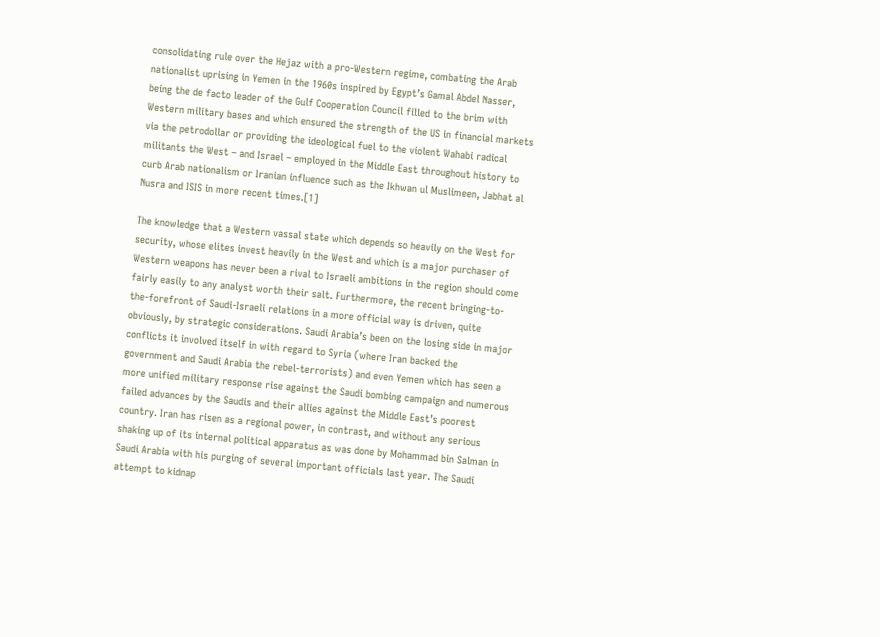consolidating rule over the Hejaz with a pro-Western regime, combating the Arab nationalist uprising in Yemen in the 1960s inspired by Egypt’s Gamal Abdel Nasser, being the de facto leader of the Gulf Cooperation Council filled to the brim with Western military bases and which ensured the strength of the US in financial markets via the petrodollar or providing the ideological fuel to the violent Wahabi radical militants the West – and Israel – employed in the Middle East throughout history to curb Arab nationalism or Iranian influence such as the Ikhwan ul Muslimeen, Jabhat al Nusra and ISIS in more recent times.[1]

The knowledge that a Western vassal state which depends so heavily on the West for security, whose elites invest heavily in the West and which is a major purchaser of Western weapons has never been a rival to Israeli ambitions in the region should come fairly easily to any analyst worth their salt. Furthermore, the recent bringing-to-the-forefront of Saudi-Israeli relations in a more official way is driven, quite obviously, by strategic considerations. Saudi Arabia’s been on the losing side in major conflicts it involved itself in with regard to Syria (where Iran backed the government and Saudi Arabia the rebel-terrorists) and even Yemen which has seen a more unified military response rise against the Saudi bombing campaign and numerous failed advances by the Saudis and their allies against the Middle East’s poorest country. Iran has risen as a regional power, in contrast, and without any serious shaking up of its internal political apparatus as was done by Mohammad bin Salman in Saudi Arabia with his purging of several important officials last year. The Saudi attempt to kidnap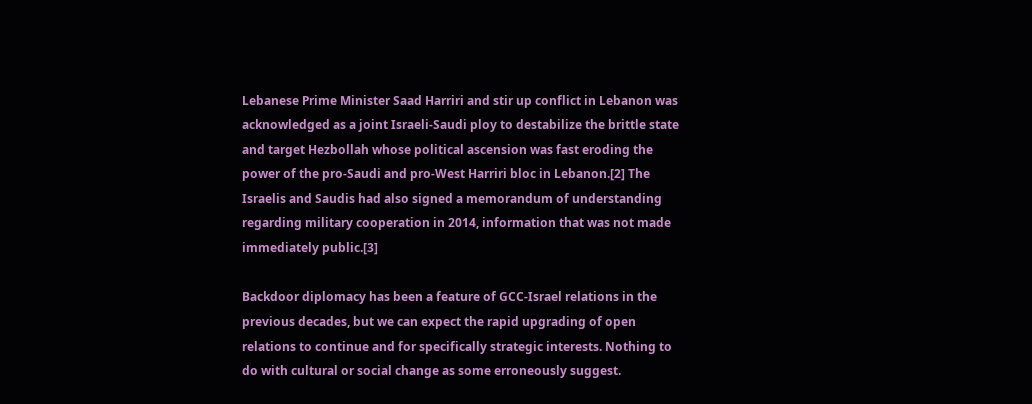Lebanese Prime Minister Saad Harriri and stir up conflict in Lebanon was acknowledged as a joint Israeli-Saudi ploy to destabilize the brittle state and target Hezbollah whose political ascension was fast eroding the power of the pro-Saudi and pro-West Harriri bloc in Lebanon.[2] The Israelis and Saudis had also signed a memorandum of understanding regarding military cooperation in 2014, information that was not made immediately public.[3]

Backdoor diplomacy has been a feature of GCC-Israel relations in the previous decades, but we can expect the rapid upgrading of open relations to continue and for specifically strategic interests. Nothing to do with cultural or social change as some erroneously suggest.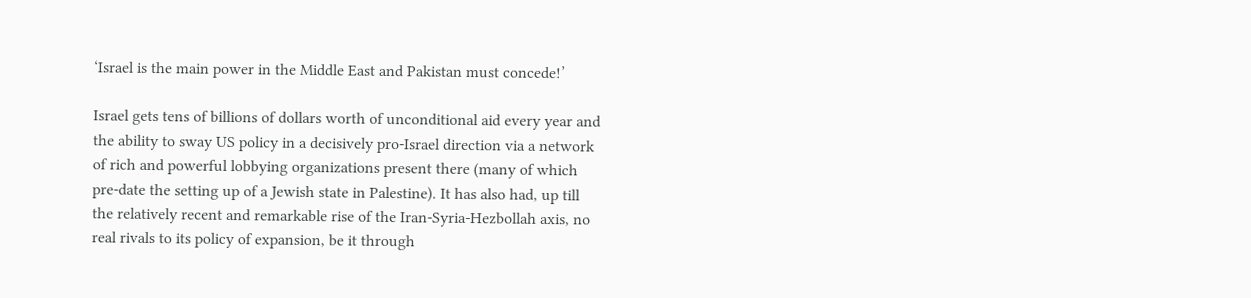‘Israel is the main power in the Middle East and Pakistan must concede!’

Israel gets tens of billions of dollars worth of unconditional aid every year and the ability to sway US policy in a decisively pro-Israel direction via a network of rich and powerful lobbying organizations present there (many of which pre-date the setting up of a Jewish state in Palestine). It has also had, up till the relatively recent and remarkable rise of the Iran-Syria-Hezbollah axis, no real rivals to its policy of expansion, be it through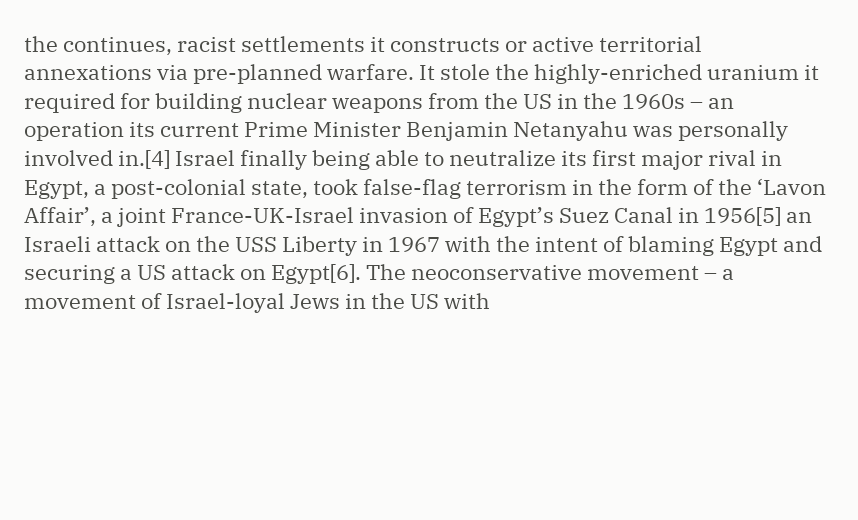the continues, racist settlements it constructs or active territorial annexations via pre-planned warfare. It stole the highly-enriched uranium it required for building nuclear weapons from the US in the 1960s – an operation its current Prime Minister Benjamin Netanyahu was personally involved in.[4] Israel finally being able to neutralize its first major rival in Egypt, a post-colonial state, took false-flag terrorism in the form of the ‘Lavon Affair’, a joint France-UK-Israel invasion of Egypt’s Suez Canal in 1956[5] an Israeli attack on the USS Liberty in 1967 with the intent of blaming Egypt and securing a US attack on Egypt[6]. The neoconservative movement – a movement of Israel-loyal Jews in the US with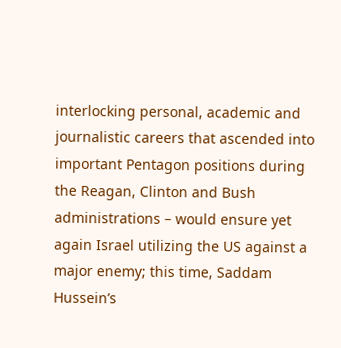interlocking personal, academic and journalistic careers that ascended into important Pentagon positions during the Reagan, Clinton and Bush administrations – would ensure yet again Israel utilizing the US against a major enemy; this time, Saddam Hussein’s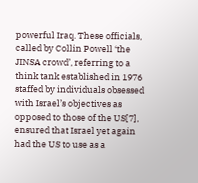powerful Iraq. These officials, called by Collin Powell ‘the JINSA crowd’, referring to a think tank established in 1976 staffed by individuals obsessed with Israel’s objectives as opposed to those of the US[7], ensured that Israel yet again had the US to use as a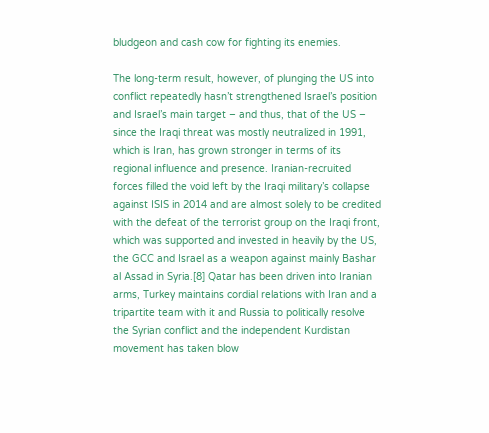bludgeon and cash cow for fighting its enemies.

The long-term result, however, of plunging the US into conflict repeatedly hasn’t strengthened Israel’s position and Israel’s main target – and thus, that of the US – since the Iraqi threat was mostly neutralized in 1991, which is Iran, has grown stronger in terms of its regional influence and presence. Iranian-recruited forces filled the void left by the Iraqi military’s collapse against ISIS in 2014 and are almost solely to be credited with the defeat of the terrorist group on the Iraqi front, which was supported and invested in heavily by the US, the GCC and Israel as a weapon against mainly Bashar al Assad in Syria.[8] Qatar has been driven into Iranian arms, Turkey maintains cordial relations with Iran and a tripartite team with it and Russia to politically resolve the Syrian conflict and the independent Kurdistan movement has taken blow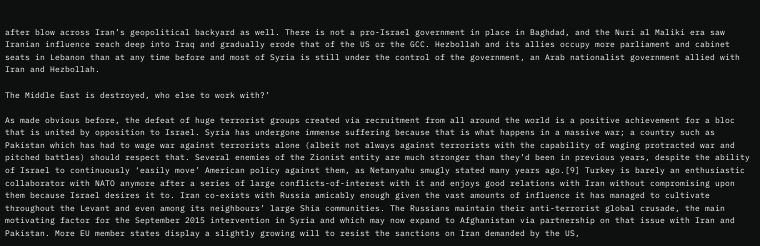after blow across Iran’s geopolitical backyard as well. There is not a pro-Israel government in place in Baghdad, and the Nuri al Maliki era saw Iranian influence reach deep into Iraq and gradually erode that of the US or the GCC. Hezbollah and its allies occupy more parliament and cabinet seats in Lebanon than at any time before and most of Syria is still under the control of the government, an Arab nationalist government allied with Iran and Hezbollah.

The Middle East is destroyed, who else to work with?’

As made obvious before, the defeat of huge terrorist groups created via recruitment from all around the world is a positive achievement for a bloc that is united by opposition to Israel. Syria has undergone immense suffering because that is what happens in a massive war; a country such as Pakistan which has had to wage war against terrorists alone (albeit not always against terrorists with the capability of waging protracted war and pitched battles) should respect that. Several enemies of the Zionist entity are much stronger than they’d been in previous years, despite the ability of Israel to continuously ‘easily move’ American policy against them, as Netanyahu smugly stated many years ago.[9] Turkey is barely an enthusiastic collaborator with NATO anymore after a series of large conflicts-of-interest with it and enjoys good relations with Iran without compromising upon them because Israel desires it to. Iran co-exists with Russia amicably enough given the vast amounts of influence it has managed to cultivate throughout the Levant and even among its neighbours’ large Shia communities. The Russians maintain their anti-terrorist global crusade, the main motivating factor for the September 2015 intervention in Syria and which may now expand to Afghanistan via partnership on that issue with Iran and Pakistan. More EU member states display a slightly growing will to resist the sanctions on Iran demanded by the US,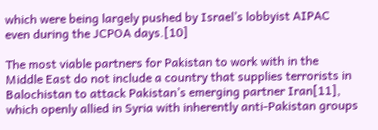which were being largely pushed by Israel’s lobbyist AIPAC even during the JCPOA days.[10]

The most viable partners for Pakistan to work with in the Middle East do not include a country that supplies terrorists in Balochistan to attack Pakistan’s emerging partner Iran[11], which openly allied in Syria with inherently anti-Pakistan groups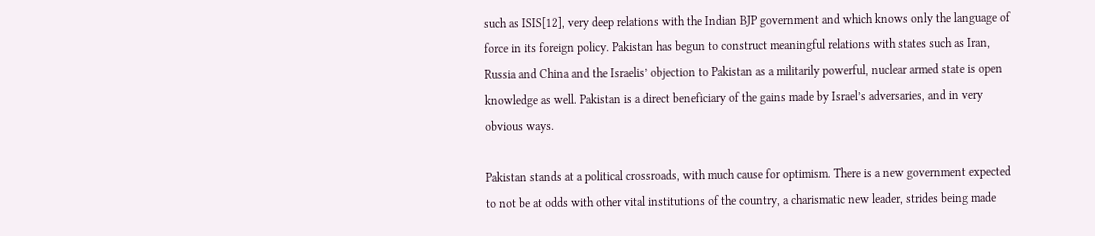such as ISIS[12], very deep relations with the Indian BJP government and which knows only the language of force in its foreign policy. Pakistan has begun to construct meaningful relations with states such as Iran, Russia and China and the Israelis’ objection to Pakistan as a militarily powerful, nuclear armed state is open knowledge as well. Pakistan is a direct beneficiary of the gains made by Israel’s adversaries, and in very obvious ways.

Pakistan stands at a political crossroads, with much cause for optimism. There is a new government expected to not be at odds with other vital institutions of the country, a charismatic new leader, strides being made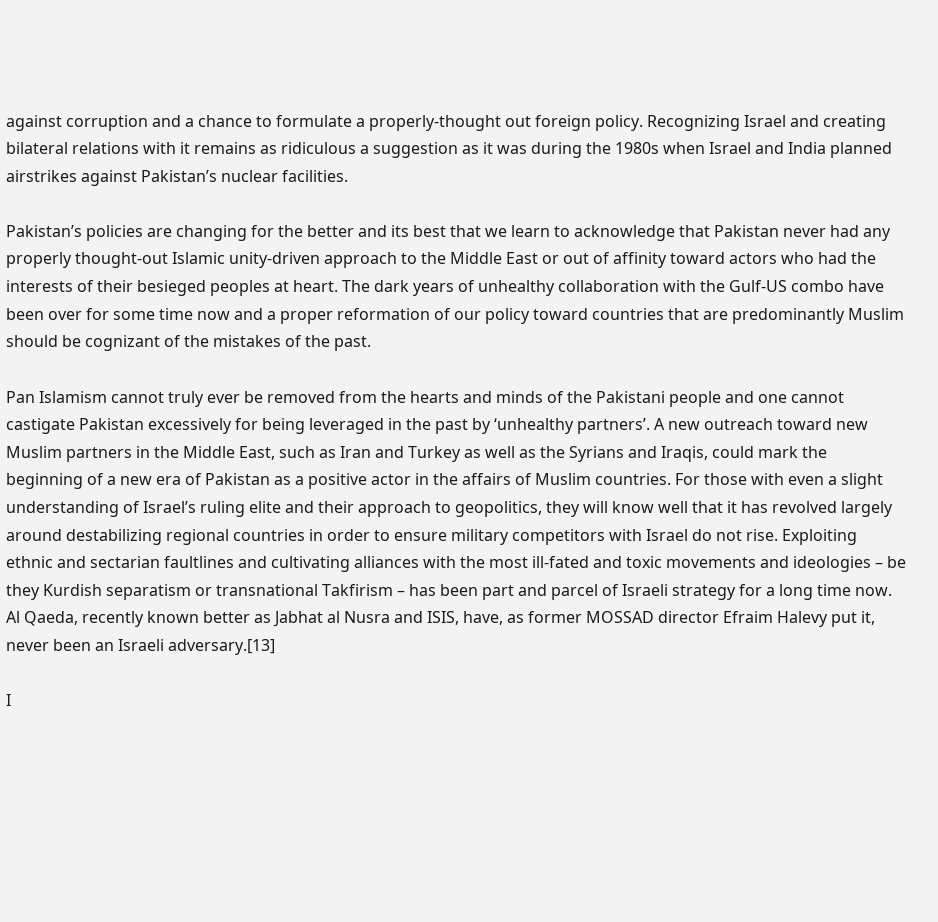against corruption and a chance to formulate a properly-thought out foreign policy. Recognizing Israel and creating bilateral relations with it remains as ridiculous a suggestion as it was during the 1980s when Israel and India planned airstrikes against Pakistan’s nuclear facilities.

Pakistan’s policies are changing for the better and its best that we learn to acknowledge that Pakistan never had any properly thought-out Islamic unity-driven approach to the Middle East or out of affinity toward actors who had the interests of their besieged peoples at heart. The dark years of unhealthy collaboration with the Gulf-US combo have been over for some time now and a proper reformation of our policy toward countries that are predominantly Muslim should be cognizant of the mistakes of the past.

Pan Islamism cannot truly ever be removed from the hearts and minds of the Pakistani people and one cannot castigate Pakistan excessively for being leveraged in the past by ‘unhealthy partners’. A new outreach toward new Muslim partners in the Middle East, such as Iran and Turkey as well as the Syrians and Iraqis, could mark the beginning of a new era of Pakistan as a positive actor in the affairs of Muslim countries. For those with even a slight understanding of Israel’s ruling elite and their approach to geopolitics, they will know well that it has revolved largely around destabilizing regional countries in order to ensure military competitors with Israel do not rise. Exploiting ethnic and sectarian faultlines and cultivating alliances with the most ill-fated and toxic movements and ideologies – be they Kurdish separatism or transnational Takfirism – has been part and parcel of Israeli strategy for a long time now. Al Qaeda, recently known better as Jabhat al Nusra and ISIS, have, as former MOSSAD director Efraim Halevy put it, never been an Israeli adversary.[13]

I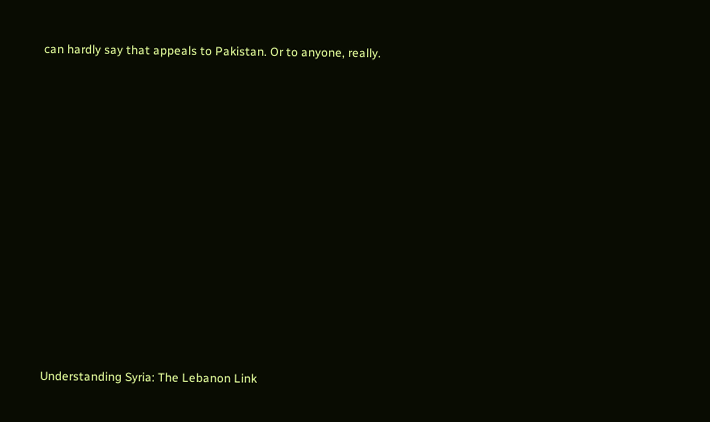can hardly say that appeals to Pakistan. Or to anyone, really.



















Understanding Syria: The Lebanon Link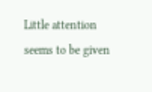Little attention seems to be given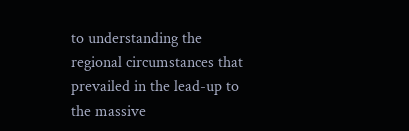to understanding the regional circumstances that prevailed in the lead-up to the massive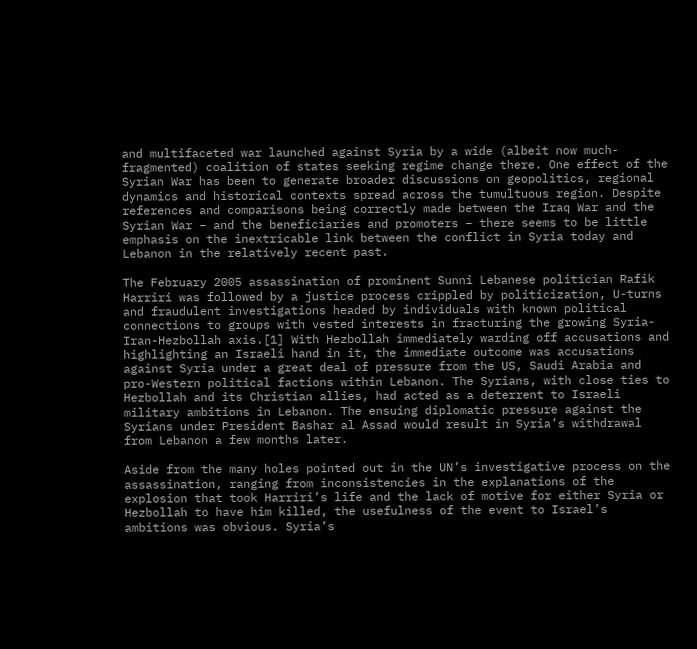and multifaceted war launched against Syria by a wide (albeit now much-fragmented) coalition of states seeking regime change there. One effect of the Syrian War has been to generate broader discussions on geopolitics, regional dynamics and historical contexts spread across the tumultuous region. Despite references and comparisons being correctly made between the Iraq War and the Syrian War – and the beneficiaries and promoters – there seems to be little emphasis on the inextricable link between the conflict in Syria today and Lebanon in the relatively recent past.

The February 2005 assassination of prominent Sunni Lebanese politician Rafik Harriri was followed by a justice process crippled by politicization, U-turns and fraudulent investigations headed by individuals with known political connections to groups with vested interests in fracturing the growing Syria-Iran-Hezbollah axis.[1] With Hezbollah immediately warding off accusations and highlighting an Israeli hand in it, the immediate outcome was accusations against Syria under a great deal of pressure from the US, Saudi Arabia and pro-Western political factions within Lebanon. The Syrians, with close ties to Hezbollah and its Christian allies, had acted as a deterrent to Israeli military ambitions in Lebanon. The ensuing diplomatic pressure against the Syrians under President Bashar al Assad would result in Syria’s withdrawal from Lebanon a few months later.

Aside from the many holes pointed out in the UN’s investigative process on the assassination, ranging from inconsistencies in the explanations of the explosion that took Harriri’s life and the lack of motive for either Syria or Hezbollah to have him killed, the usefulness of the event to Israel’s ambitions was obvious. Syria’s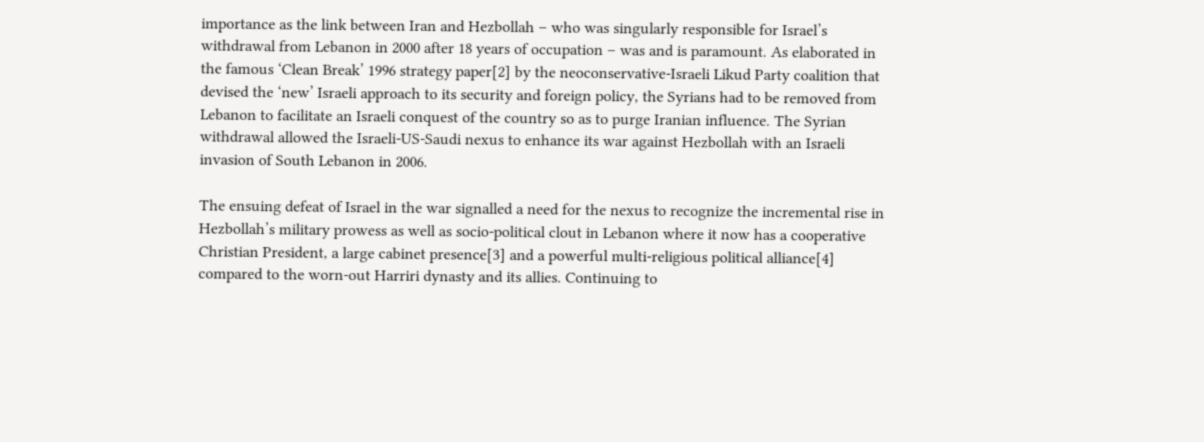importance as the link between Iran and Hezbollah – who was singularly responsible for Israel’s withdrawal from Lebanon in 2000 after 18 years of occupation – was and is paramount. As elaborated in the famous ‘Clean Break’ 1996 strategy paper[2] by the neoconservative-Israeli Likud Party coalition that devised the ‘new’ Israeli approach to its security and foreign policy, the Syrians had to be removed from Lebanon to facilitate an Israeli conquest of the country so as to purge Iranian influence. The Syrian withdrawal allowed the Israeli-US-Saudi nexus to enhance its war against Hezbollah with an Israeli invasion of South Lebanon in 2006.

The ensuing defeat of Israel in the war signalled a need for the nexus to recognize the incremental rise in Hezbollah’s military prowess as well as socio-political clout in Lebanon where it now has a cooperative Christian President, a large cabinet presence[3] and a powerful multi-religious political alliance[4] compared to the worn-out Harriri dynasty and its allies. Continuing to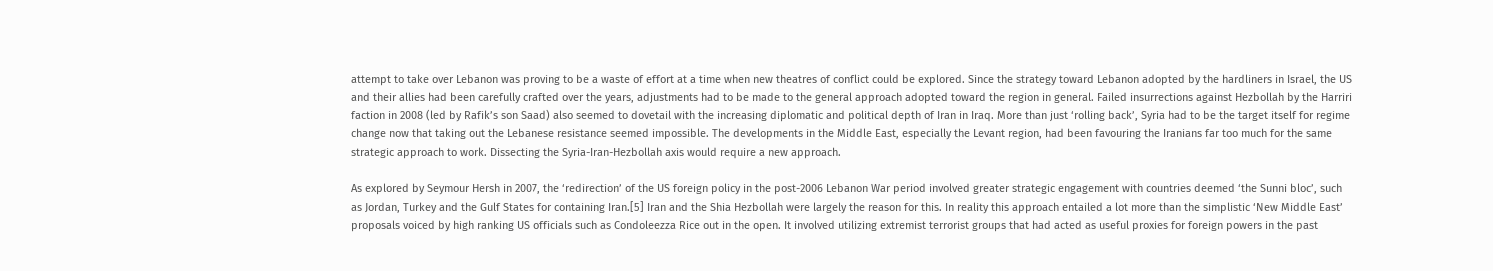attempt to take over Lebanon was proving to be a waste of effort at a time when new theatres of conflict could be explored. Since the strategy toward Lebanon adopted by the hardliners in Israel, the US and their allies had been carefully crafted over the years, adjustments had to be made to the general approach adopted toward the region in general. Failed insurrections against Hezbollah by the Harriri faction in 2008 (led by Rafik’s son Saad) also seemed to dovetail with the increasing diplomatic and political depth of Iran in Iraq. More than just ‘rolling back’, Syria had to be the target itself for regime change now that taking out the Lebanese resistance seemed impossible. The developments in the Middle East, especially the Levant region, had been favouring the Iranians far too much for the same strategic approach to work. Dissecting the Syria-Iran-Hezbollah axis would require a new approach.

As explored by Seymour Hersh in 2007, the ‘redirection’ of the US foreign policy in the post-2006 Lebanon War period involved greater strategic engagement with countries deemed ‘the Sunni bloc’, such as Jordan, Turkey and the Gulf States for containing Iran.[5] Iran and the Shia Hezbollah were largely the reason for this. In reality this approach entailed a lot more than the simplistic ‘New Middle East’ proposals voiced by high ranking US officials such as Condoleezza Rice out in the open. It involved utilizing extremist terrorist groups that had acted as useful proxies for foreign powers in the past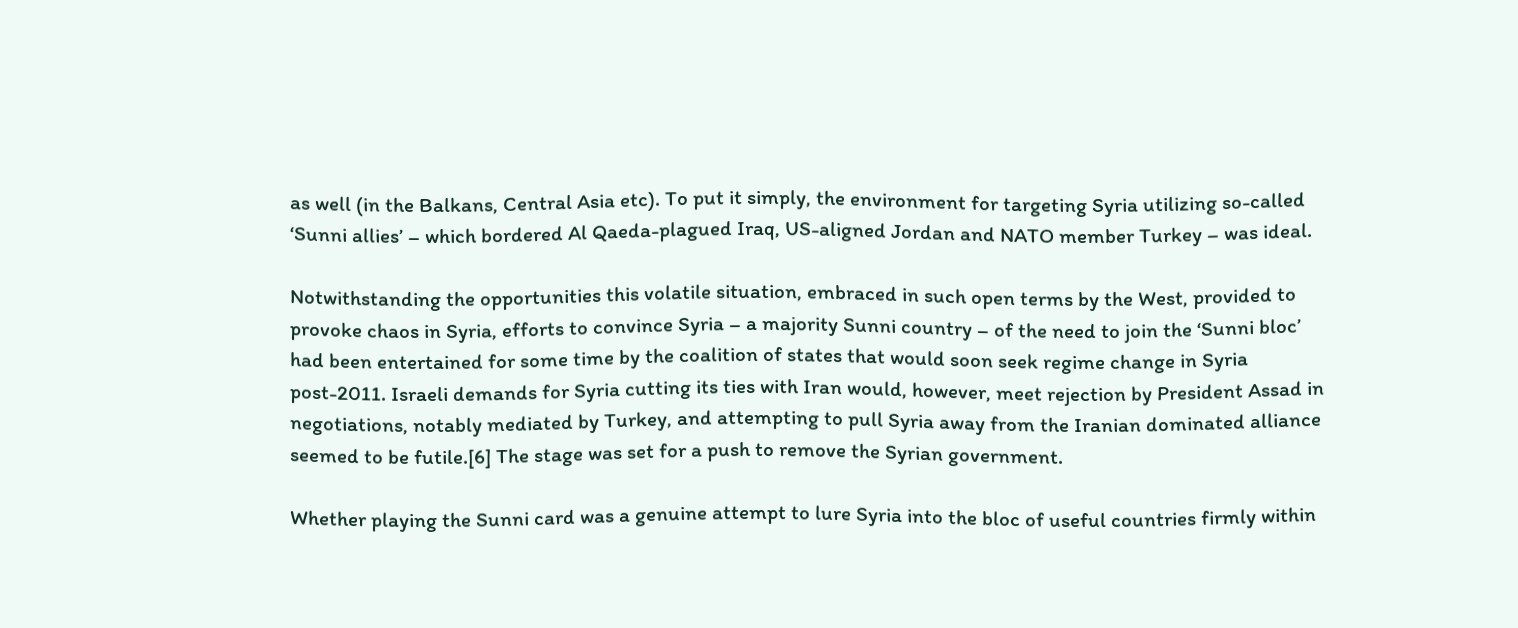as well (in the Balkans, Central Asia etc). To put it simply, the environment for targeting Syria utilizing so-called ‘Sunni allies’ – which bordered Al Qaeda-plagued Iraq, US-aligned Jordan and NATO member Turkey – was ideal.

Notwithstanding the opportunities this volatile situation, embraced in such open terms by the West, provided to provoke chaos in Syria, efforts to convince Syria – a majority Sunni country – of the need to join the ‘Sunni bloc’ had been entertained for some time by the coalition of states that would soon seek regime change in Syria post-2011. Israeli demands for Syria cutting its ties with Iran would, however, meet rejection by President Assad in negotiations, notably mediated by Turkey, and attempting to pull Syria away from the Iranian dominated alliance seemed to be futile.[6] The stage was set for a push to remove the Syrian government.

Whether playing the Sunni card was a genuine attempt to lure Syria into the bloc of useful countries firmly within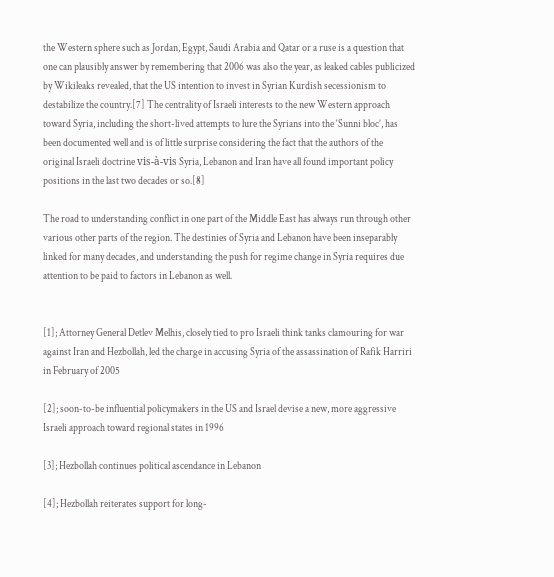the Western sphere such as Jordan, Egypt, Saudi Arabia and Qatar or a ruse is a question that one can plausibly answer by remembering that 2006 was also the year, as leaked cables publicized by Wikileaks revealed, that the US intention to invest in Syrian Kurdish secessionism to destabilize the country.[7] The centrality of Israeli interests to the new Western approach toward Syria, including the short-lived attempts to lure the Syrians into the ‘Sunni bloc’, has been documented well and is of little surprise considering the fact that the authors of the original Israeli doctrine vis-à-vis Syria, Lebanon and Iran have all found important policy positions in the last two decades or so.[8]

The road to understanding conflict in one part of the Middle East has always run through other various other parts of the region. The destinies of Syria and Lebanon have been inseparably linked for many decades, and understanding the push for regime change in Syria requires due attention to be paid to factors in Lebanon as well.


[1]; Attorney General Detlev Melhis, closely tied to pro Israeli think tanks clamouring for war against Iran and Hezbollah, led the charge in accusing Syria of the assassination of Rafik Harriri in February of 2005

[2]; soon-to-be influential policymakers in the US and Israel devise a new, more aggressive Israeli approach toward regional states in 1996

[3]; Hezbollah continues political ascendance in Lebanon

[4]; Hezbollah reiterates support for long-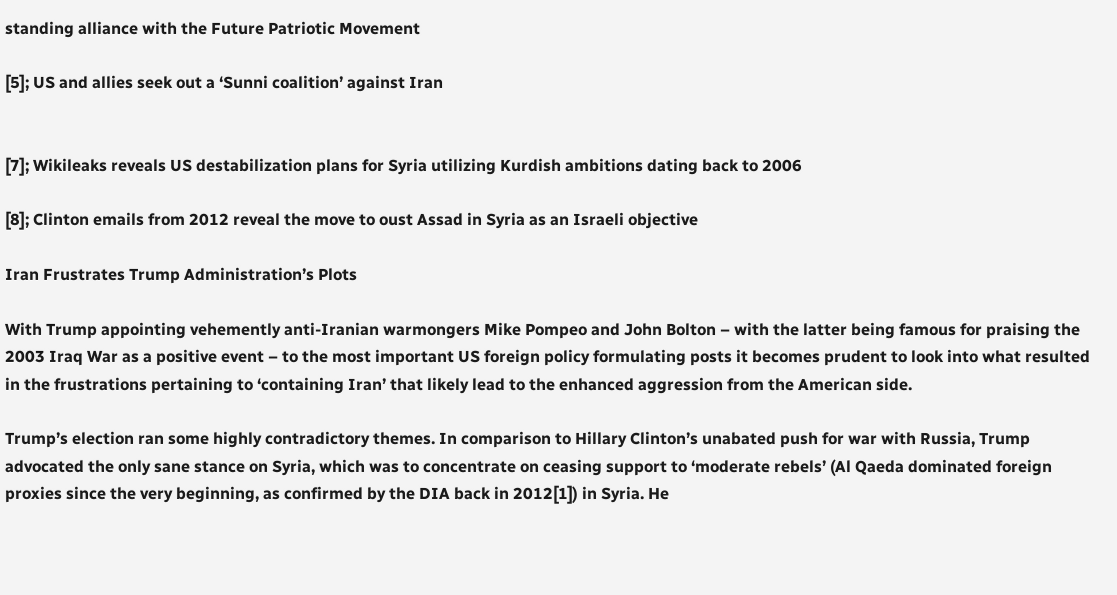standing alliance with the Future Patriotic Movement

[5]; US and allies seek out a ‘Sunni coalition’ against Iran


[7]; Wikileaks reveals US destabilization plans for Syria utilizing Kurdish ambitions dating back to 2006

[8]; Clinton emails from 2012 reveal the move to oust Assad in Syria as an Israeli objective

Iran Frustrates Trump Administration’s Plots

With Trump appointing vehemently anti-Iranian warmongers Mike Pompeo and John Bolton – with the latter being famous for praising the 2003 Iraq War as a positive event – to the most important US foreign policy formulating posts it becomes prudent to look into what resulted in the frustrations pertaining to ‘containing Iran’ that likely lead to the enhanced aggression from the American side.

Trump’s election ran some highly contradictory themes. In comparison to Hillary Clinton’s unabated push for war with Russia, Trump advocated the only sane stance on Syria, which was to concentrate on ceasing support to ‘moderate rebels’ (Al Qaeda dominated foreign proxies since the very beginning, as confirmed by the DIA back in 2012[1]) in Syria. He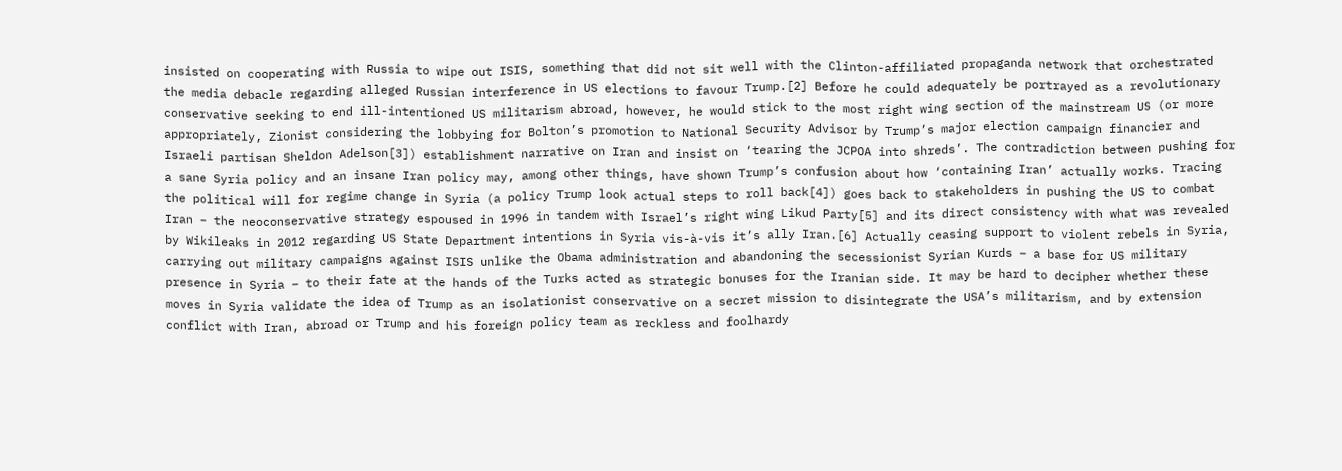insisted on cooperating with Russia to wipe out ISIS, something that did not sit well with the Clinton-affiliated propaganda network that orchestrated the media debacle regarding alleged Russian interference in US elections to favour Trump.[2] Before he could adequately be portrayed as a revolutionary conservative seeking to end ill-intentioned US militarism abroad, however, he would stick to the most right wing section of the mainstream US (or more appropriately, Zionist considering the lobbying for Bolton’s promotion to National Security Advisor by Trump’s major election campaign financier and Israeli partisan Sheldon Adelson[3]) establishment narrative on Iran and insist on ‘tearing the JCPOA into shreds’. The contradiction between pushing for a sane Syria policy and an insane Iran policy may, among other things, have shown Trump’s confusion about how ‘containing Iran’ actually works. Tracing the political will for regime change in Syria (a policy Trump look actual steps to roll back[4]) goes back to stakeholders in pushing the US to combat Iran – the neoconservative strategy espoused in 1996 in tandem with Israel’s right wing Likud Party[5] and its direct consistency with what was revealed by Wikileaks in 2012 regarding US State Department intentions in Syria vis-à-vis it’s ally Iran.[6] Actually ceasing support to violent rebels in Syria, carrying out military campaigns against ISIS unlike the Obama administration and abandoning the secessionist Syrian Kurds – a base for US military presence in Syria – to their fate at the hands of the Turks acted as strategic bonuses for the Iranian side. It may be hard to decipher whether these moves in Syria validate the idea of Trump as an isolationist conservative on a secret mission to disintegrate the USA’s militarism, and by extension conflict with Iran, abroad or Trump and his foreign policy team as reckless and foolhardy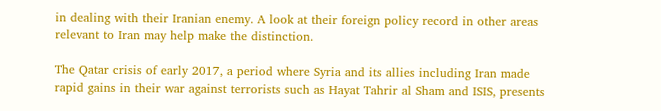in dealing with their Iranian enemy. A look at their foreign policy record in other areas relevant to Iran may help make the distinction.

The Qatar crisis of early 2017, a period where Syria and its allies including Iran made rapid gains in their war against terrorists such as Hayat Tahrir al Sham and ISIS, presents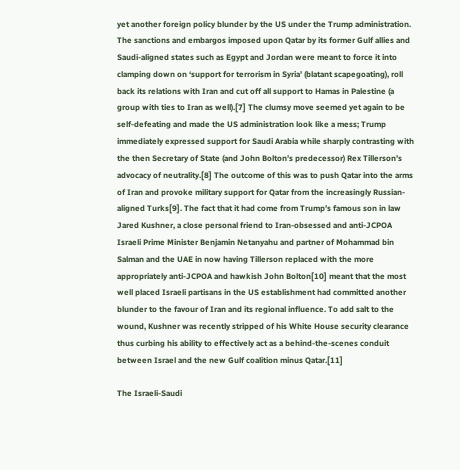yet another foreign policy blunder by the US under the Trump administration. The sanctions and embargos imposed upon Qatar by its former Gulf allies and Saudi-aligned states such as Egypt and Jordan were meant to force it into clamping down on ‘support for terrorism in Syria’ (blatant scapegoating), roll back its relations with Iran and cut off all support to Hamas in Palestine (a group with ties to Iran as well).[7] The clumsy move seemed yet again to be self-defeating and made the US administration look like a mess; Trump immediately expressed support for Saudi Arabia while sharply contrasting with the then Secretary of State (and John Bolton’s predecessor) Rex Tillerson’s advocacy of neutrality.[8] The outcome of this was to push Qatar into the arms of Iran and provoke military support for Qatar from the increasingly Russian-aligned Turks[9]. The fact that it had come from Trump’s famous son in law Jared Kushner, a close personal friend to Iran-obsessed and anti-JCPOA Israeli Prime Minister Benjamin Netanyahu and partner of Mohammad bin Salman and the UAE in now having Tillerson replaced with the more appropriately anti-JCPOA and hawkish John Bolton[10] meant that the most well placed Israeli partisans in the US establishment had committed another blunder to the favour of Iran and its regional influence. To add salt to the wound, Kushner was recently stripped of his White House security clearance thus curbing his ability to effectively act as a behind-the-scenes conduit between Israel and the new Gulf coalition minus Qatar.[11]

The Israeli-Saudi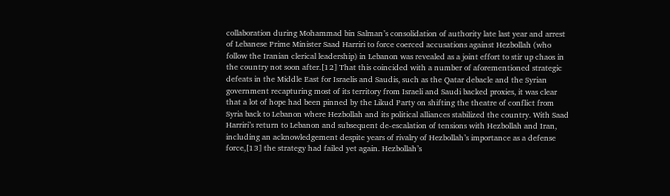collaboration during Mohammad bin Salman’s consolidation of authority late last year and arrest of Lebanese Prime Minister Saad Harriri to force coerced accusations against Hezbollah (who follow the Iranian clerical leadership) in Lebanon was revealed as a joint effort to stir up chaos in the country not soon after.[12] That this coincided with a number of aforementioned strategic defeats in the Middle East for Israelis and Saudis, such as the Qatar debacle and the Syrian government recapturing most of its territory from Israeli and Saudi backed proxies, it was clear that a lot of hope had been pinned by the Likud Party on shifting the theatre of conflict from Syria back to Lebanon where Hezbollah and its political alliances stabilized the country. With Saad Harriri’s return to Lebanon and subsequent de-escalation of tensions with Hezbollah and Iran, including an acknowledgement despite years of rivalry of Hezbollah’s importance as a defense force,[13] the strategy had failed yet again. Hezbollah’s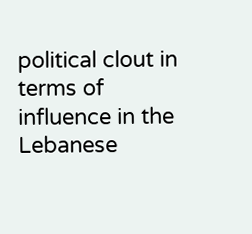political clout in terms of influence in the Lebanese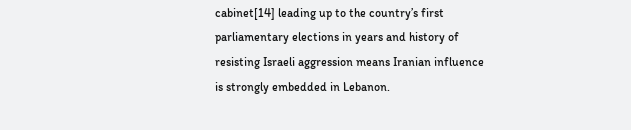cabinet[14] leading up to the country’s first parliamentary elections in years and history of resisting Israeli aggression means Iranian influence is strongly embedded in Lebanon.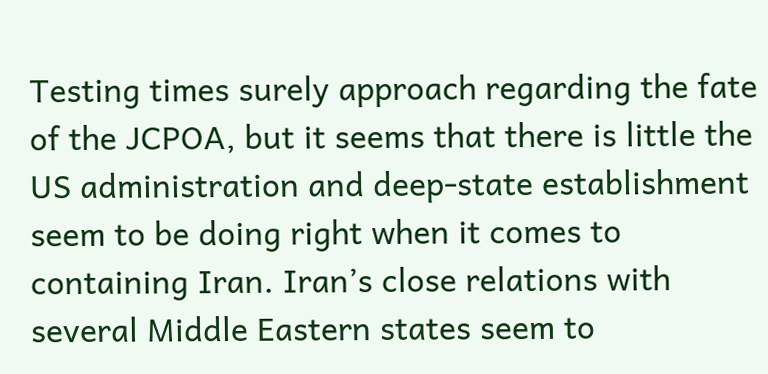Testing times surely approach regarding the fate of the JCPOA, but it seems that there is little the US administration and deep-state establishment seem to be doing right when it comes to containing Iran. Iran’s close relations with several Middle Eastern states seem to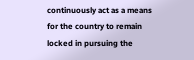continuously act as a means for the country to remain locked in pursuing the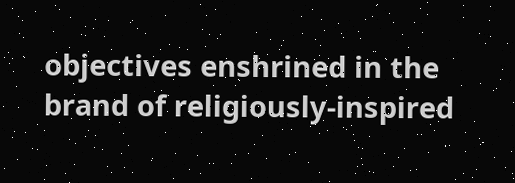objectives enshrined in the brand of religiously-inspired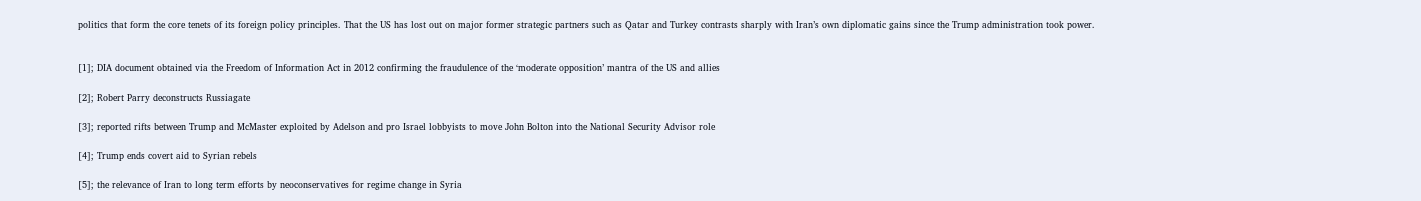politics that form the core tenets of its foreign policy principles. That the US has lost out on major former strategic partners such as Qatar and Turkey contrasts sharply with Iran’s own diplomatic gains since the Trump administration took power.


[1]; DIA document obtained via the Freedom of Information Act in 2012 confirming the fraudulence of the ‘moderate opposition’ mantra of the US and allies

[2]; Robert Parry deconstructs Russiagate

[3]; reported rifts between Trump and McMaster exploited by Adelson and pro Israel lobbyists to move John Bolton into the National Security Advisor role

[4]; Trump ends covert aid to Syrian rebels

[5]; the relevance of Iran to long term efforts by neoconservatives for regime change in Syria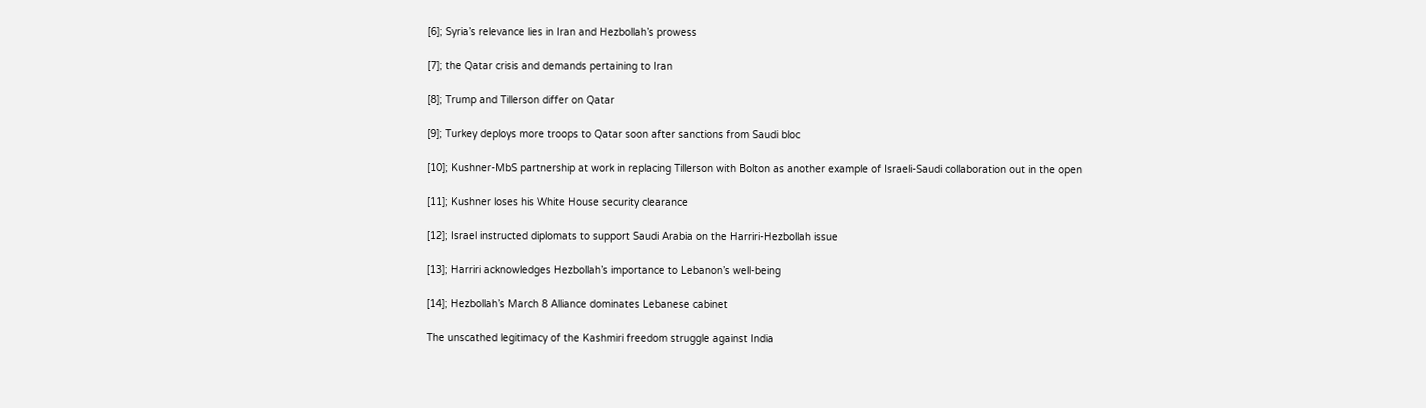[6]; Syria’s relevance lies in Iran and Hezbollah’s prowess

[7]; the Qatar crisis and demands pertaining to Iran

[8]; Trump and Tillerson differ on Qatar

[9]; Turkey deploys more troops to Qatar soon after sanctions from Saudi bloc

[10]; Kushner-MbS partnership at work in replacing Tillerson with Bolton as another example of Israeli-Saudi collaboration out in the open

[11]; Kushner loses his White House security clearance

[12]; Israel instructed diplomats to support Saudi Arabia on the Harriri-Hezbollah issue

[13]; Harriri acknowledges Hezbollah’s importance to Lebanon’s well-being

[14]; Hezbollah’s March 8 Alliance dominates Lebanese cabinet

The unscathed legitimacy of the Kashmiri freedom struggle against India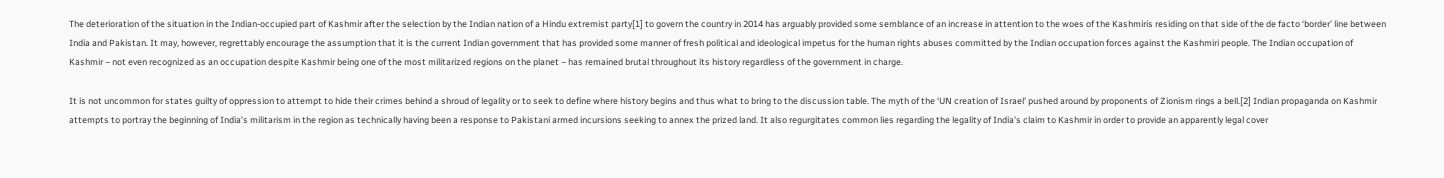The deterioration of the situation in the Indian-occupied part of Kashmir after the selection by the Indian nation of a Hindu extremist party[1] to govern the country in 2014 has arguably provided some semblance of an increase in attention to the woes of the Kashmiris residing on that side of the de facto ‘border’ line between India and Pakistan. It may, however, regrettably encourage the assumption that it is the current Indian government that has provided some manner of fresh political and ideological impetus for the human rights abuses committed by the Indian occupation forces against the Kashmiri people. The Indian occupation of Kashmir – not even recognized as an occupation despite Kashmir being one of the most militarized regions on the planet – has remained brutal throughout its history regardless of the government in charge.

It is not uncommon for states guilty of oppression to attempt to hide their crimes behind a shroud of legality or to seek to define where history begins and thus what to bring to the discussion table. The myth of the ‘UN creation of Israel’ pushed around by proponents of Zionism rings a bell.[2] Indian propaganda on Kashmir attempts to portray the beginning of India’s militarism in the region as technically having been a response to Pakistani armed incursions seeking to annex the prized land. It also regurgitates common lies regarding the legality of India’s claim to Kashmir in order to provide an apparently legal cover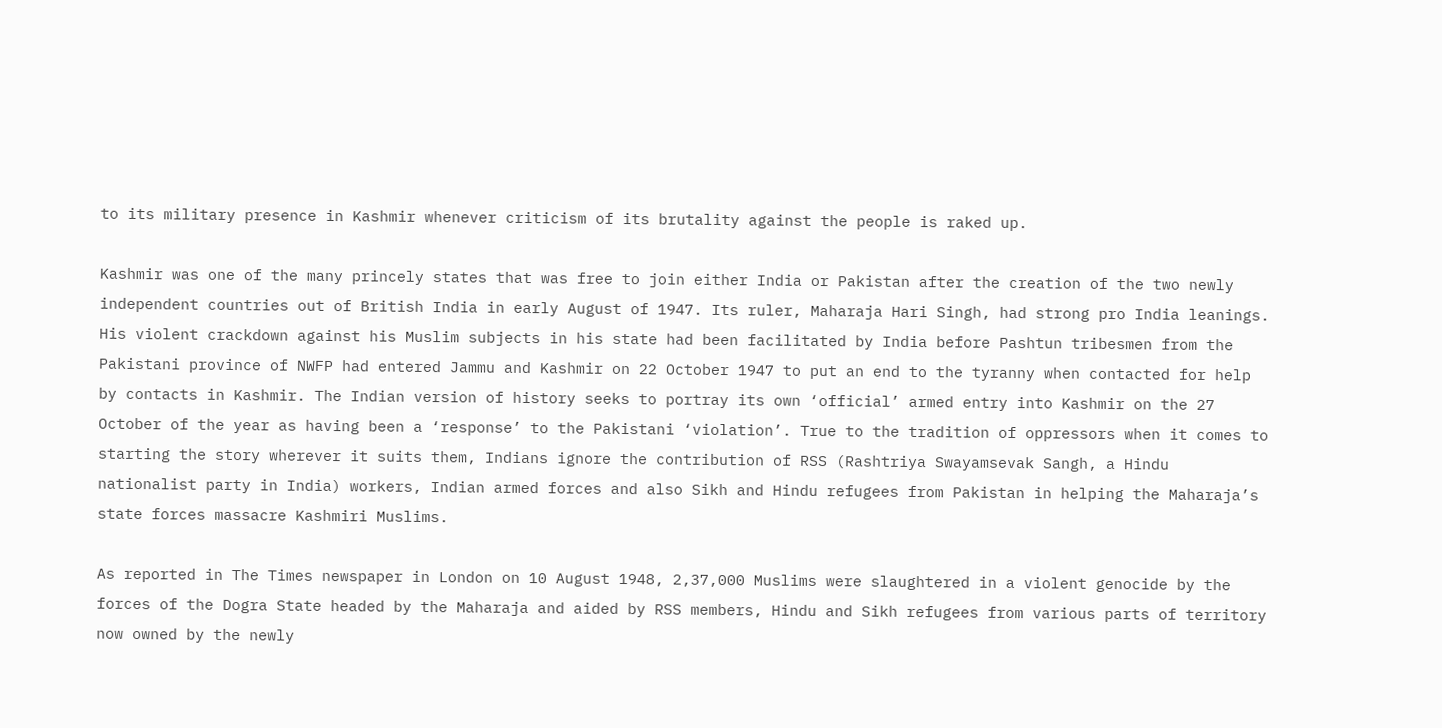to its military presence in Kashmir whenever criticism of its brutality against the people is raked up.

Kashmir was one of the many princely states that was free to join either India or Pakistan after the creation of the two newly independent countries out of British India in early August of 1947. Its ruler, Maharaja Hari Singh, had strong pro India leanings. His violent crackdown against his Muslim subjects in his state had been facilitated by India before Pashtun tribesmen from the Pakistani province of NWFP had entered Jammu and Kashmir on 22 October 1947 to put an end to the tyranny when contacted for help by contacts in Kashmir. The Indian version of history seeks to portray its own ‘official’ armed entry into Kashmir on the 27 October of the year as having been a ‘response’ to the Pakistani ‘violation’. True to the tradition of oppressors when it comes to starting the story wherever it suits them, Indians ignore the contribution of RSS (Rashtriya Swayamsevak Sangh, a Hindu nationalist party in India) workers, Indian armed forces and also Sikh and Hindu refugees from Pakistan in helping the Maharaja’s state forces massacre Kashmiri Muslims.

As reported in The Times newspaper in London on 10 August 1948, 2,37,000 Muslims were slaughtered in a violent genocide by the forces of the Dogra State headed by the Maharaja and aided by RSS members, Hindu and Sikh refugees from various parts of territory now owned by the newly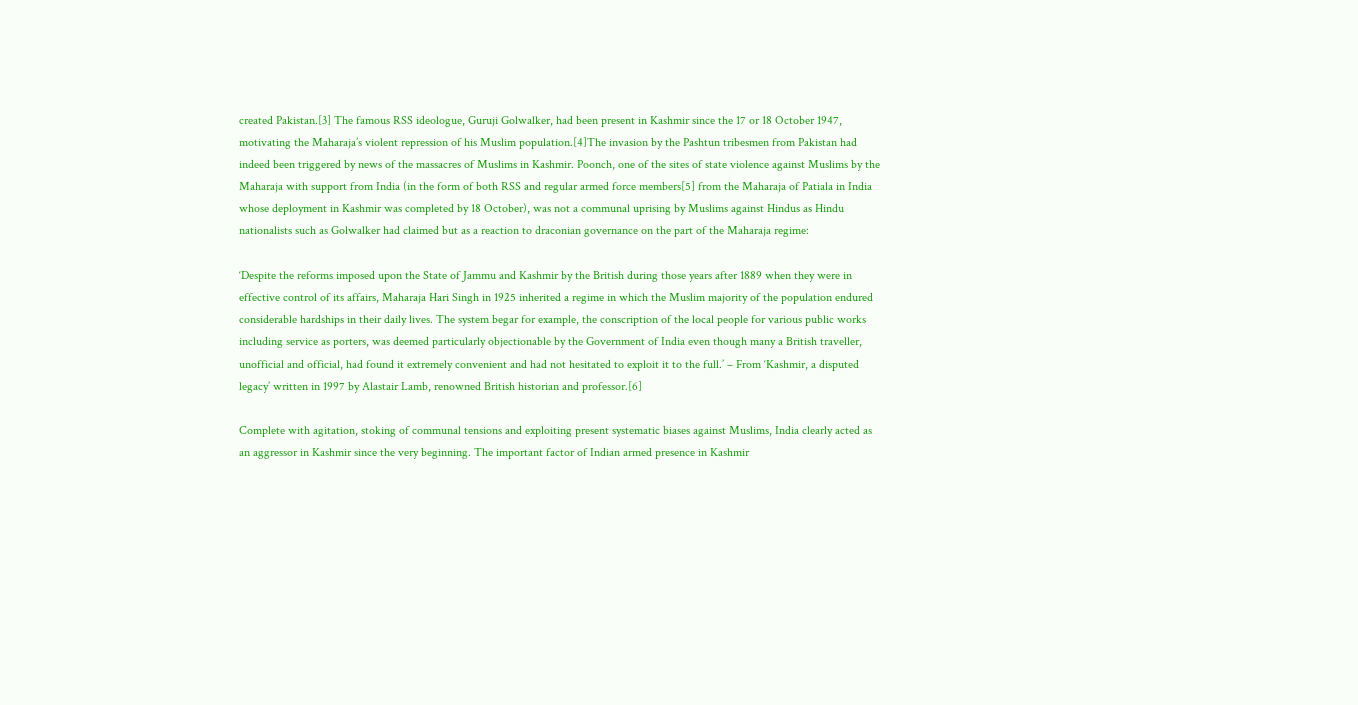created Pakistan.[3] The famous RSS ideologue, Guruji Golwalker, had been present in Kashmir since the 17 or 18 October 1947, motivating the Maharaja’s violent repression of his Muslim population.[4]The invasion by the Pashtun tribesmen from Pakistan had indeed been triggered by news of the massacres of Muslims in Kashmir. Poonch, one of the sites of state violence against Muslims by the Maharaja with support from India (in the form of both RSS and regular armed force members[5] from the Maharaja of Patiala in India whose deployment in Kashmir was completed by 18 October), was not a communal uprising by Muslims against Hindus as Hindu nationalists such as Golwalker had claimed but as a reaction to draconian governance on the part of the Maharaja regime:

‘Despite the reforms imposed upon the State of Jammu and Kashmir by the British during those years after 1889 when they were in effective control of its affairs, Maharaja Hari Singh in 1925 inherited a regime in which the Muslim majority of the population endured considerable hardships in their daily lives. The system begar for example, the conscription of the local people for various public works including service as porters, was deemed particularly objectionable by the Government of India even though many a British traveller, unofficial and official, had found it extremely convenient and had not hesitated to exploit it to the full.’ – From ‘Kashmir, a disputed legacy’ written in 1997 by Alastair Lamb, renowned British historian and professor.[6]

Complete with agitation, stoking of communal tensions and exploiting present systematic biases against Muslims, India clearly acted as an aggressor in Kashmir since the very beginning. The important factor of Indian armed presence in Kashmir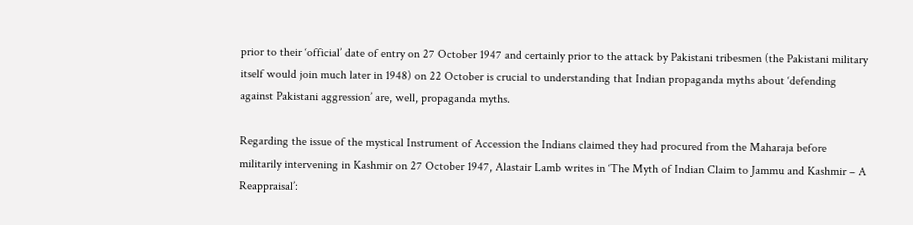prior to their ‘official’ date of entry on 27 October 1947 and certainly prior to the attack by Pakistani tribesmen (the Pakistani military itself would join much later in 1948) on 22 October is crucial to understanding that Indian propaganda myths about ‘defending against Pakistani aggression’ are, well, propaganda myths.

Regarding the issue of the mystical Instrument of Accession the Indians claimed they had procured from the Maharaja before militarily intervening in Kashmir on 27 October 1947, Alastair Lamb writes in ‘The Myth of Indian Claim to Jammu and Kashmir – A Reappraisal’: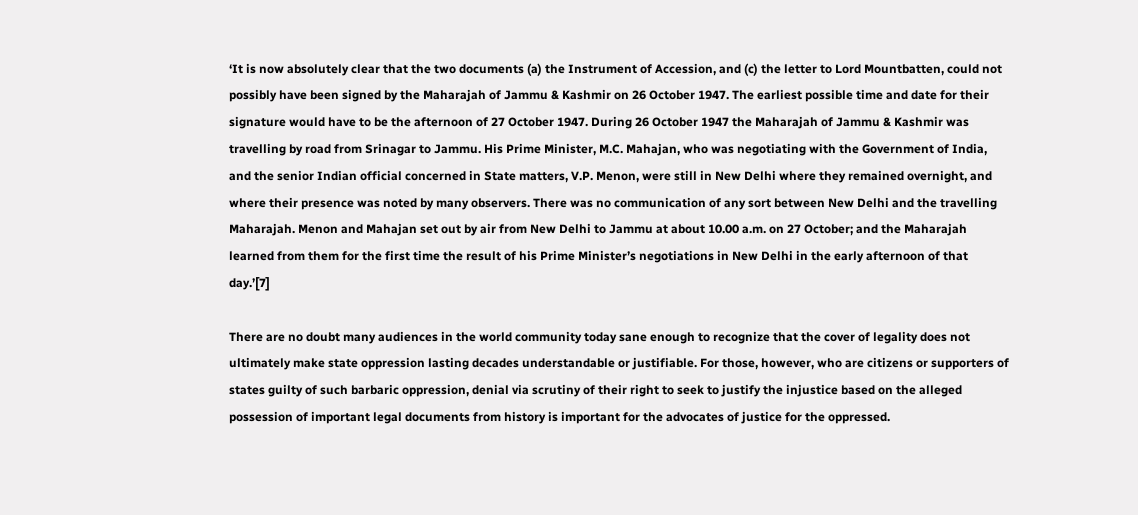‘It is now absolutely clear that the two documents (a) the Instrument of Accession, and (c) the letter to Lord Mountbatten, could not possibly have been signed by the Maharajah of Jammu & Kashmir on 26 October 1947. The earliest possible time and date for their signature would have to be the afternoon of 27 October 1947. During 26 October 1947 the Maharajah of Jammu & Kashmir was travelling by road from Srinagar to Jammu. His Prime Minister, M.C. Mahajan, who was negotiating with the Government of India, and the senior Indian official concerned in State matters, V.P. Menon, were still in New Delhi where they remained overnight, and where their presence was noted by many observers. There was no communication of any sort between New Delhi and the travelling Maharajah. Menon and Mahajan set out by air from New Delhi to Jammu at about 10.00 a.m. on 27 October; and the Maharajah learned from them for the first time the result of his Prime Minister’s negotiations in New Delhi in the early afternoon of that day.’[7]

There are no doubt many audiences in the world community today sane enough to recognize that the cover of legality does not ultimately make state oppression lasting decades understandable or justifiable. For those, however, who are citizens or supporters of states guilty of such barbaric oppression, denial via scrutiny of their right to seek to justify the injustice based on the alleged possession of important legal documents from history is important for the advocates of justice for the oppressed.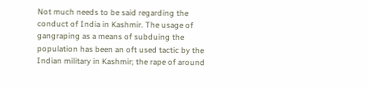Not much needs to be said regarding the conduct of India in Kashmir. The usage of gangraping as a means of subduing the population has been an oft used tactic by the Indian military in Kashmir; the rape of around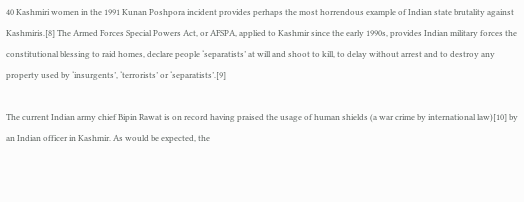40 Kashmiri women in the 1991 Kunan Poshpora incident provides perhaps the most horrendous example of Indian state brutality against Kashmiris.[8] The Armed Forces Special Powers Act, or AFSPA, applied to Kashmir since the early 1990s, provides Indian military forces the constitutional blessing to raid homes, declare people ‘separatists’ at will and shoot to kill, to delay without arrest and to destroy any property used by ‘insurgents’, ‘terrorists’ or ‘separatists’.[9]

The current Indian army chief Bipin Rawat is on record having praised the usage of human shields (a war crime by international law)[10] by an Indian officer in Kashmir. As would be expected, the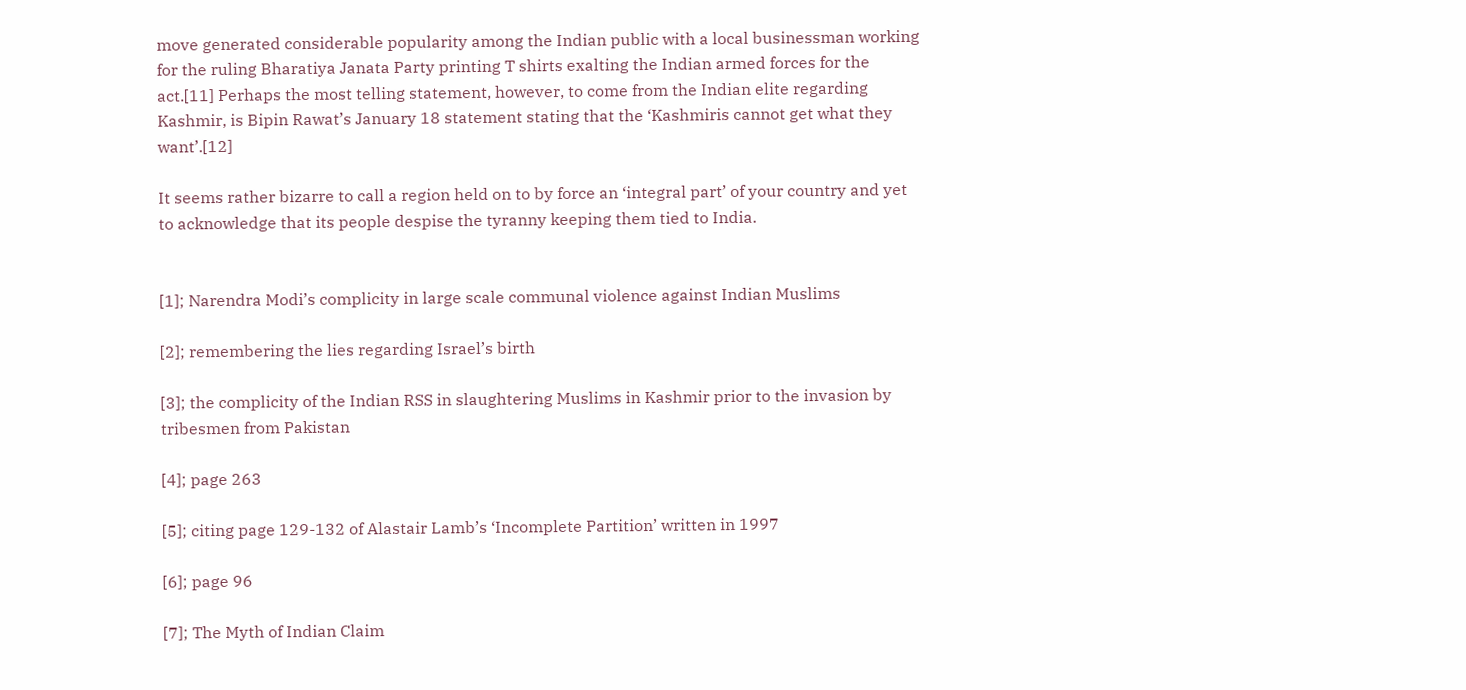move generated considerable popularity among the Indian public with a local businessman working for the ruling Bharatiya Janata Party printing T shirts exalting the Indian armed forces for the act.[11] Perhaps the most telling statement, however, to come from the Indian elite regarding Kashmir, is Bipin Rawat’s January 18 statement stating that the ‘Kashmiris cannot get what they want’.[12]

It seems rather bizarre to call a region held on to by force an ‘integral part’ of your country and yet to acknowledge that its people despise the tyranny keeping them tied to India.


[1]; Narendra Modi’s complicity in large scale communal violence against Indian Muslims

[2]; remembering the lies regarding Israel’s birth

[3]; the complicity of the Indian RSS in slaughtering Muslims in Kashmir prior to the invasion by tribesmen from Pakistan

[4]; page 263

[5]; citing page 129-132 of Alastair Lamb’s ‘Incomplete Partition’ written in 1997

[6]; page 96

[7]; The Myth of Indian Claim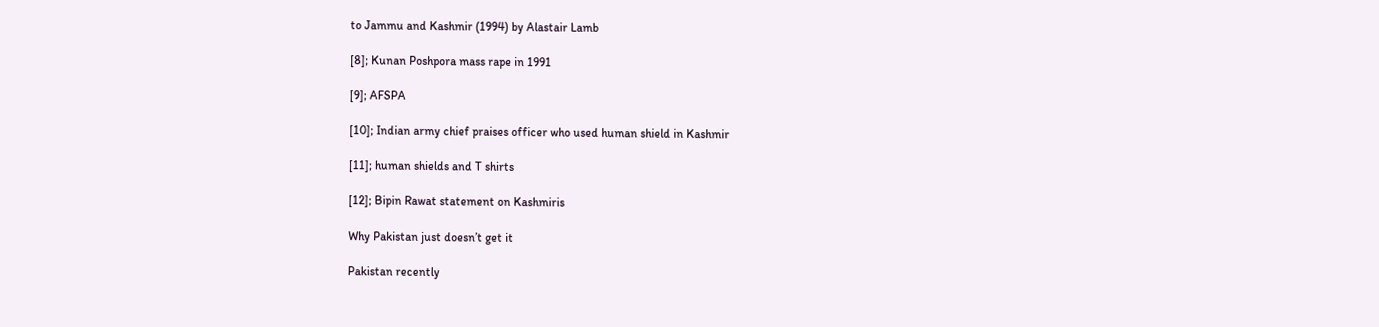to Jammu and Kashmir (1994) by Alastair Lamb

[8]; Kunan Poshpora mass rape in 1991

[9]; AFSPA

[10]; Indian army chief praises officer who used human shield in Kashmir

[11]; human shields and T shirts

[12]; Bipin Rawat statement on Kashmiris

Why Pakistan just doesn’t get it

Pakistan recently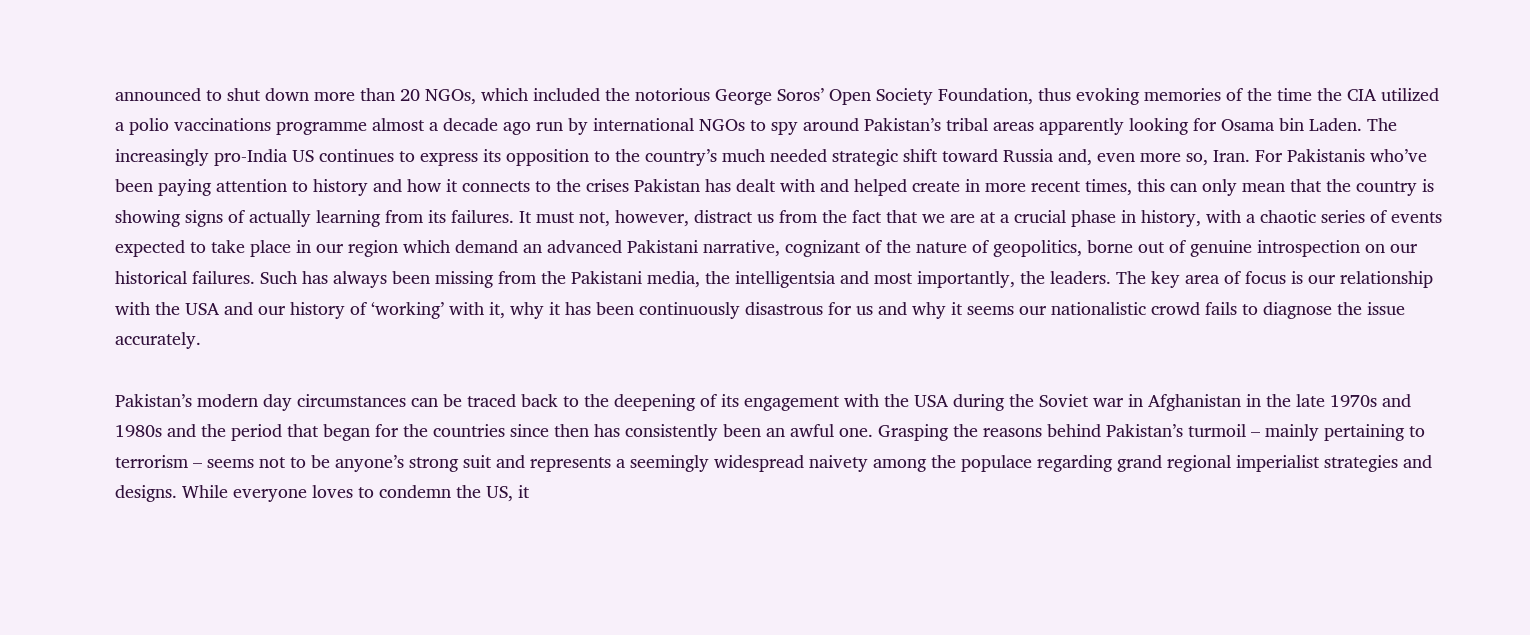announced to shut down more than 20 NGOs, which included the notorious George Soros’ Open Society Foundation, thus evoking memories of the time the CIA utilized a polio vaccinations programme almost a decade ago run by international NGOs to spy around Pakistan’s tribal areas apparently looking for Osama bin Laden. The increasingly pro-India US continues to express its opposition to the country’s much needed strategic shift toward Russia and, even more so, Iran. For Pakistanis who’ve been paying attention to history and how it connects to the crises Pakistan has dealt with and helped create in more recent times, this can only mean that the country is showing signs of actually learning from its failures. It must not, however, distract us from the fact that we are at a crucial phase in history, with a chaotic series of events expected to take place in our region which demand an advanced Pakistani narrative, cognizant of the nature of geopolitics, borne out of genuine introspection on our historical failures. Such has always been missing from the Pakistani media, the intelligentsia and most importantly, the leaders. The key area of focus is our relationship with the USA and our history of ‘working’ with it, why it has been continuously disastrous for us and why it seems our nationalistic crowd fails to diagnose the issue accurately.

Pakistan’s modern day circumstances can be traced back to the deepening of its engagement with the USA during the Soviet war in Afghanistan in the late 1970s and 1980s and the period that began for the countries since then has consistently been an awful one. Grasping the reasons behind Pakistan’s turmoil – mainly pertaining to terrorism – seems not to be anyone’s strong suit and represents a seemingly widespread naivety among the populace regarding grand regional imperialist strategies and designs. While everyone loves to condemn the US, it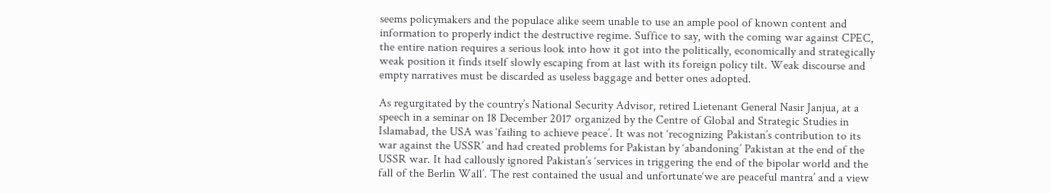seems policymakers and the populace alike seem unable to use an ample pool of known content and information to properly indict the destructive regime. Suffice to say, with the coming war against CPEC, the entire nation requires a serious look into how it got into the politically, economically and strategically weak position it finds itself slowly escaping from at last with its foreign policy tilt. Weak discourse and empty narratives must be discarded as useless baggage and better ones adopted.

As regurgitated by the country’s National Security Advisor, retired Lietenant General Nasir Janjua, at a speech in a seminar on 18 December 2017 organized by the Centre of Global and Strategic Studies in Islamabad, the USA was ‘failing to achieve peace’. It was not ‘recognizing Pakistan’s contribution to its war against the USSR’ and had created problems for Pakistan by ‘abandoning’ Pakistan at the end of the USSR war. It had callously ignored Pakistan’s ‘services in triggering the end of the bipolar world and the fall of the Berlin Wall’. The rest contained the usual and unfortunate‘we are peaceful mantra’ and a view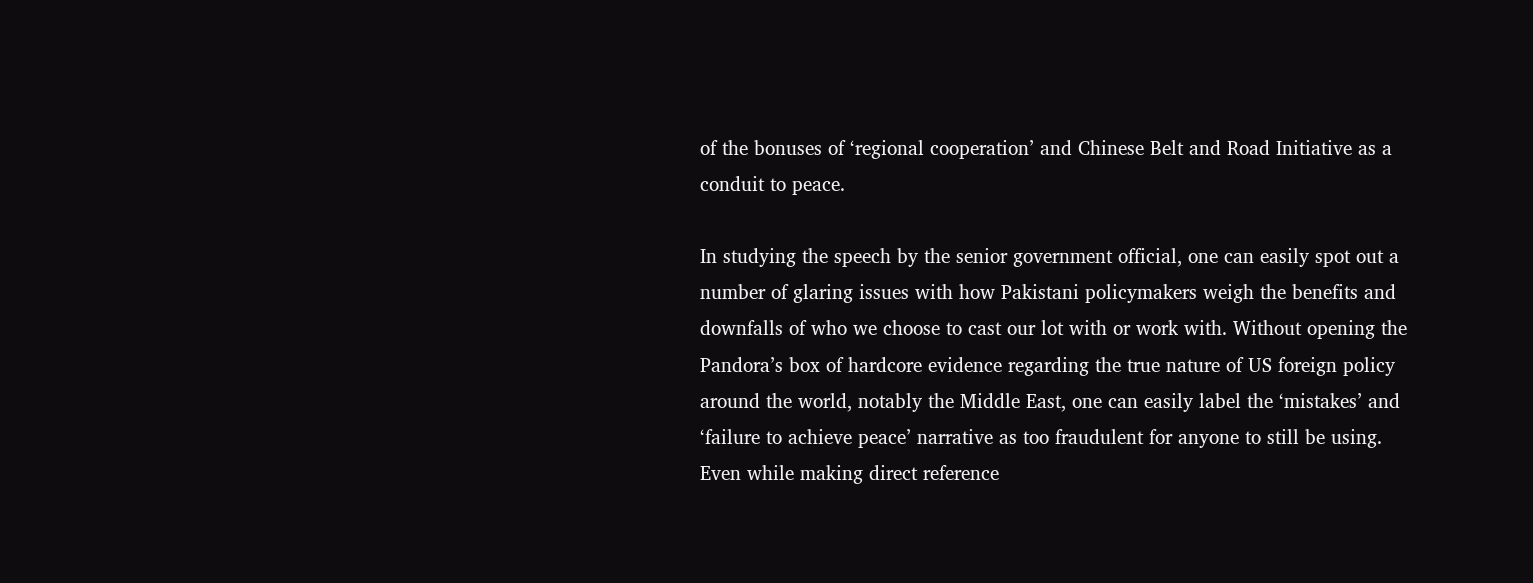of the bonuses of ‘regional cooperation’ and Chinese Belt and Road Initiative as a conduit to peace.

In studying the speech by the senior government official, one can easily spot out a number of glaring issues with how Pakistani policymakers weigh the benefits and downfalls of who we choose to cast our lot with or work with. Without opening the Pandora’s box of hardcore evidence regarding the true nature of US foreign policy around the world, notably the Middle East, one can easily label the ‘mistakes’ and ‘failure to achieve peace’ narrative as too fraudulent for anyone to still be using. Even while making direct reference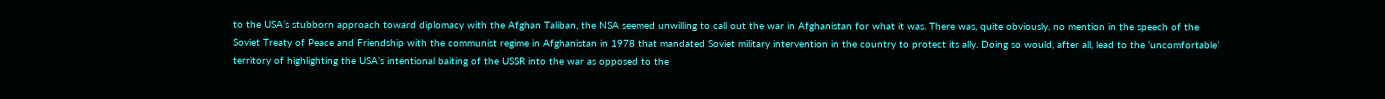to the USA’s stubborn approach toward diplomacy with the Afghan Taliban, the NSA seemed unwilling to call out the war in Afghanistan for what it was. There was, quite obviously, no mention in the speech of the Soviet Treaty of Peace and Friendship with the communist regime in Afghanistan in 1978 that mandated Soviet military intervention in the country to protect its ally. Doing so would, after all, lead to the ‘uncomfortable’ territory of highlighting the USA’s intentional baiting of the USSR into the war as opposed to the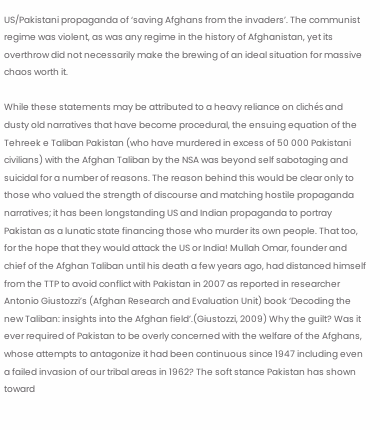US/Pakistani propaganda of ‘saving Afghans from the invaders’. The communist regime was violent, as was any regime in the history of Afghanistan, yet its overthrow did not necessarily make the brewing of an ideal situation for massive chaos worth it.

While these statements may be attributed to a heavy reliance on clichés and dusty old narratives that have become procedural, the ensuing equation of the Tehreek e Taliban Pakistan (who have murdered in excess of 50 000 Pakistani civilians) with the Afghan Taliban by the NSA was beyond self sabotaging and suicidal for a number of reasons. The reason behind this would be clear only to those who valued the strength of discourse and matching hostile propaganda narratives; it has been longstanding US and Indian propaganda to portray Pakistan as a lunatic state financing those who murder its own people. That too, for the hope that they would attack the US or India! Mullah Omar, founder and chief of the Afghan Taliban until his death a few years ago, had distanced himself from the TTP to avoid conflict with Pakistan in 2007 as reported in researcher Antonio Giustozzi’s (Afghan Research and Evaluation Unit) book ‘Decoding the new Taliban: insights into the Afghan field’.(Giustozzi, 2009) Why the guilt? Was it ever required of Pakistan to be overly concerned with the welfare of the Afghans, whose attempts to antagonize it had been continuous since 1947 including even a failed invasion of our tribal areas in 1962? The soft stance Pakistan has shown toward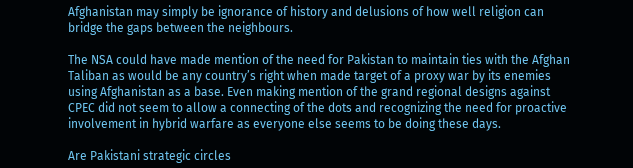Afghanistan may simply be ignorance of history and delusions of how well religion can bridge the gaps between the neighbours.

The NSA could have made mention of the need for Pakistan to maintain ties with the Afghan Taliban as would be any country’s right when made target of a proxy war by its enemies using Afghanistan as a base. Even making mention of the grand regional designs against CPEC did not seem to allow a connecting of the dots and recognizing the need for proactive involvement in hybrid warfare as everyone else seems to be doing these days.

Are Pakistani strategic circles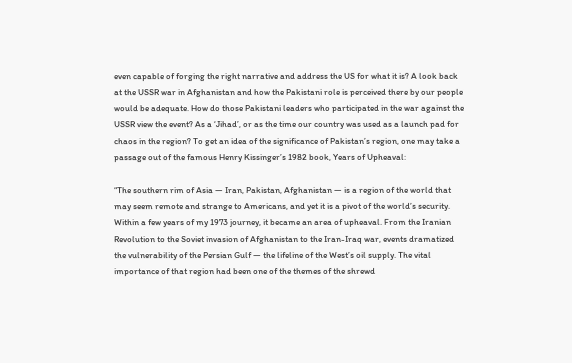even capable of forging the right narrative and address the US for what it is? A look back at the USSR war in Afghanistan and how the Pakistani role is perceived there by our people would be adequate. How do those Pakistani leaders who participated in the war against the USSR view the event? As a ‘Jihad’, or as the time our country was used as a launch pad for chaos in the region? To get an idea of the significance of Pakistan’s region, one may take a passage out of the famous Henry Kissinger’s 1982 book, Years of Upheaval:

“The southern rim of Asia — Iran, Pakistan, Afghanistan — is a region of the world that may seem remote and strange to Americans, and yet it is a pivot of the world’s security. Within a few years of my 1973 journey, it became an area of upheaval. From the Iranian Revolution to the Soviet invasion of Afghanistan to the Iran-Iraq war, events dramatized the vulnerability of the Persian Gulf — the lifeline of the West’s oil supply. The vital importance of that region had been one of the themes of the shrewd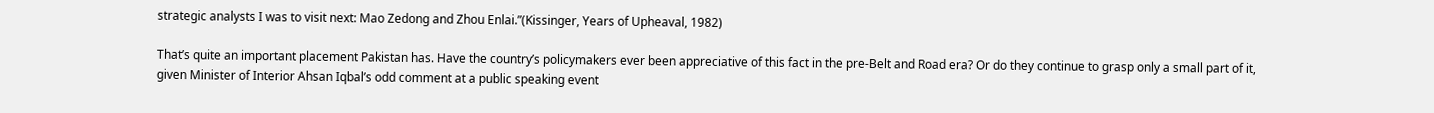strategic analysts I was to visit next: Mao Zedong and Zhou Enlai.”(Kissinger, Years of Upheaval, 1982)

That’s quite an important placement Pakistan has. Have the country’s policymakers ever been appreciative of this fact in the pre-Belt and Road era? Or do they continue to grasp only a small part of it, given Minister of Interior Ahsan Iqbal’s odd comment at a public speaking event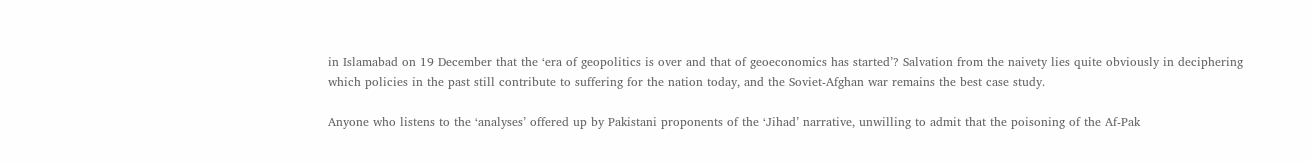in Islamabad on 19 December that the ‘era of geopolitics is over and that of geoeconomics has started’? Salvation from the naivety lies quite obviously in deciphering which policies in the past still contribute to suffering for the nation today, and the Soviet-Afghan war remains the best case study.

Anyone who listens to the ‘analyses’ offered up by Pakistani proponents of the ‘Jihad’ narrative, unwilling to admit that the poisoning of the Af-Pak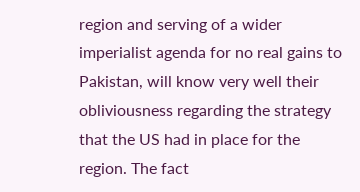region and serving of a wider imperialist agenda for no real gains to Pakistan, will know very well their obliviousness regarding the strategy that the US had in place for the region. The fact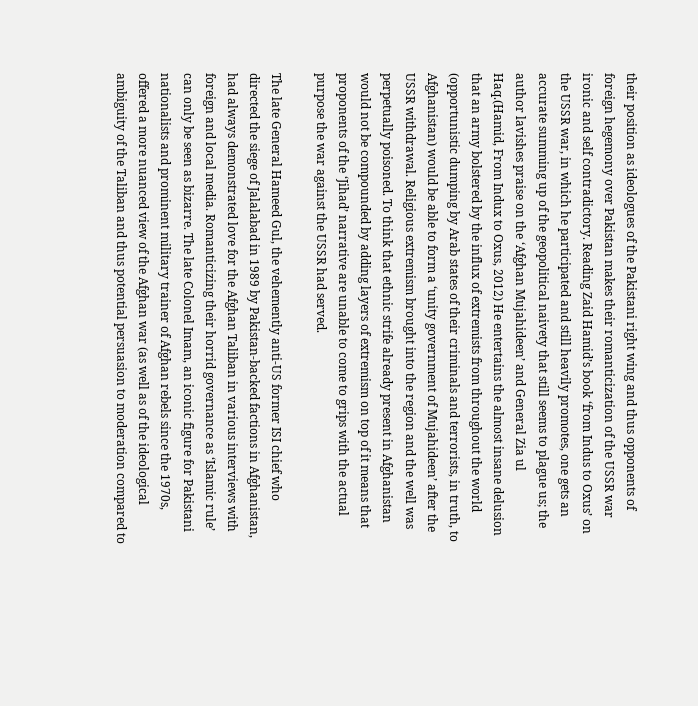their position as ideologues of the Pakistani right wing and thus opponents of foreign hegemony over Pakistan makes their romanticization of the USSR war ironic and self contradictory. Reading Zaid Hamid’s book ‘from Indus to Oxus’ on the USSR war, in which he participated and still heavily promotes, one gets an accurate summing up of the geopolitical naivety that still seems to plague us; the author lavishes praise on the ‘Afghan Mujahideen’ and General Zia ul Haq.(Hamid, From Indux to Oxus, 2012) He entertains the almost insane delusion that an army bolstered by the influx of extremists from throughout the world (opportunistic dumping by Arab states of their criminals and terrorists, in truth, to Afghanistan) would be able to form a ‘unity government of Mujahideen’ after the USSR withdrawal. Religious extremism brought into the region and the well was perpetually poisoned. To think that ethnic strife already present in Afghanistan would not be compounded by adding layers of extremism on top of it means that proponents of the ‘Jihad’ narrative are unable to come to grips with the actual purpose the war against the USSR had served.

The late General Hameed Gul, the vehemently anti-US former ISI chief who directed the siege of Jalalabad in 1989 by Pakistan-backed factions in Afghanistan, had always demonstrated love for the Afghan Taliban in various interviews with foreign and local media. Romanticizing their horrid governance as ‘Islamic rule’ can only be seen as bizarre. The late Colonel Imam, an iconic figure for Pakistani nationalists and prominent military trainer of Afghan rebels since the 1970s, offered a more nuanced view of the Afghan war (as well as of the ideological ambiguity of the Taliban and thus potential persuasion to moderation compared to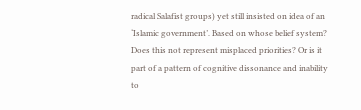radical Salafist groups) yet still insisted on idea of an ‘Islamic government’. Based on whose belief system? Does this not represent misplaced priorities? Or is it part of a pattern of cognitive dissonance and inability to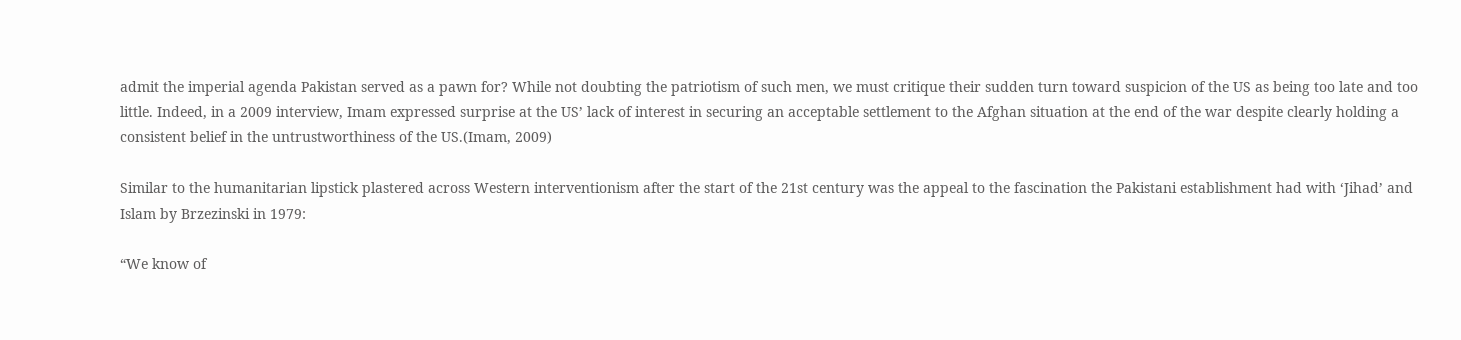admit the imperial agenda Pakistan served as a pawn for? While not doubting the patriotism of such men, we must critique their sudden turn toward suspicion of the US as being too late and too little. Indeed, in a 2009 interview, Imam expressed surprise at the US’ lack of interest in securing an acceptable settlement to the Afghan situation at the end of the war despite clearly holding a consistent belief in the untrustworthiness of the US.(Imam, 2009)

Similar to the humanitarian lipstick plastered across Western interventionism after the start of the 21st century was the appeal to the fascination the Pakistani establishment had with ‘Jihad’ and Islam by Brzezinski in 1979:

“We know of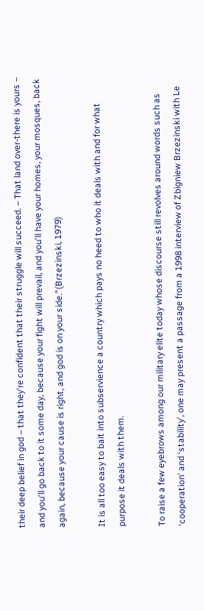their deep belief in god – that they’re confident that their struggle will succeed. – That land over-there is yours – and you’ll go back to it some day, because your fight will prevail, and you’ll have your homes, your mosques, back again, because your cause is right, and god is on your side.”(Brzezinski, 1979)

It is all too easy to bait into subservience a country which pays no heed to who it deals with and for what purpose it deals with them.

To raise a few eyebrows among our military elite today whose discourse still revolves around words such as ‘cooperation’ and ‘stability’, one may present a passage from a 1998 interview of Zbigniew Brzezinski with Le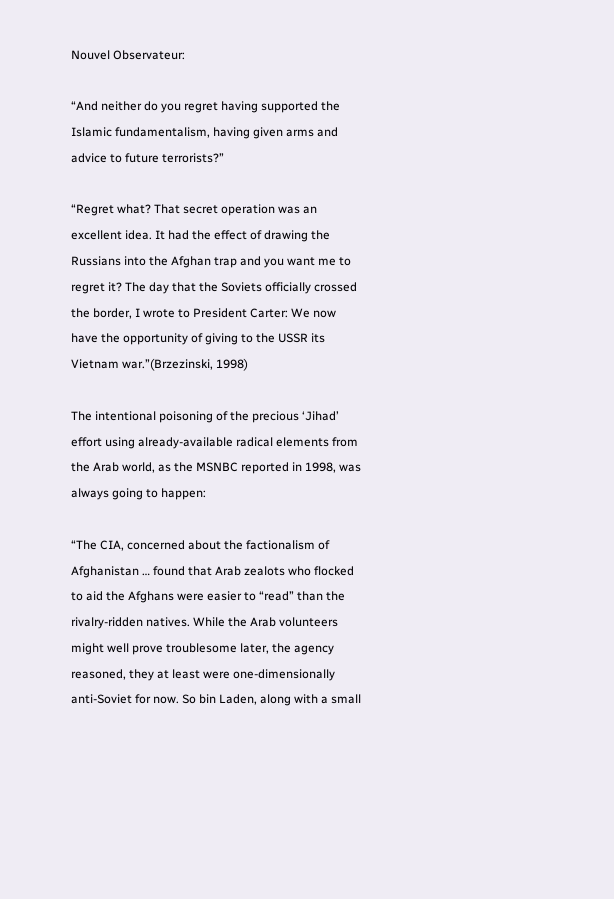Nouvel Observateur:

“And neither do you regret having supported the Islamic fundamentalism, having given arms and advice to future terrorists?”

“Regret what? That secret operation was an excellent idea. It had the effect of drawing the Russians into the Afghan trap and you want me to regret it? The day that the Soviets officially crossed the border, I wrote to President Carter: We now have the opportunity of giving to the USSR its Vietnam war.”(Brzezinski, 1998)

The intentional poisoning of the precious ‘Jihad’ effort using already-available radical elements from the Arab world, as the MSNBC reported in 1998, was always going to happen:

“The CIA, concerned about the factionalism of Afghanistan … found that Arab zealots who flocked to aid the Afghans were easier to “read” than the rivalry-ridden natives. While the Arab volunteers might well prove troublesome later, the agency reasoned, they at least were one-dimensionally anti-Soviet for now. So bin Laden, along with a small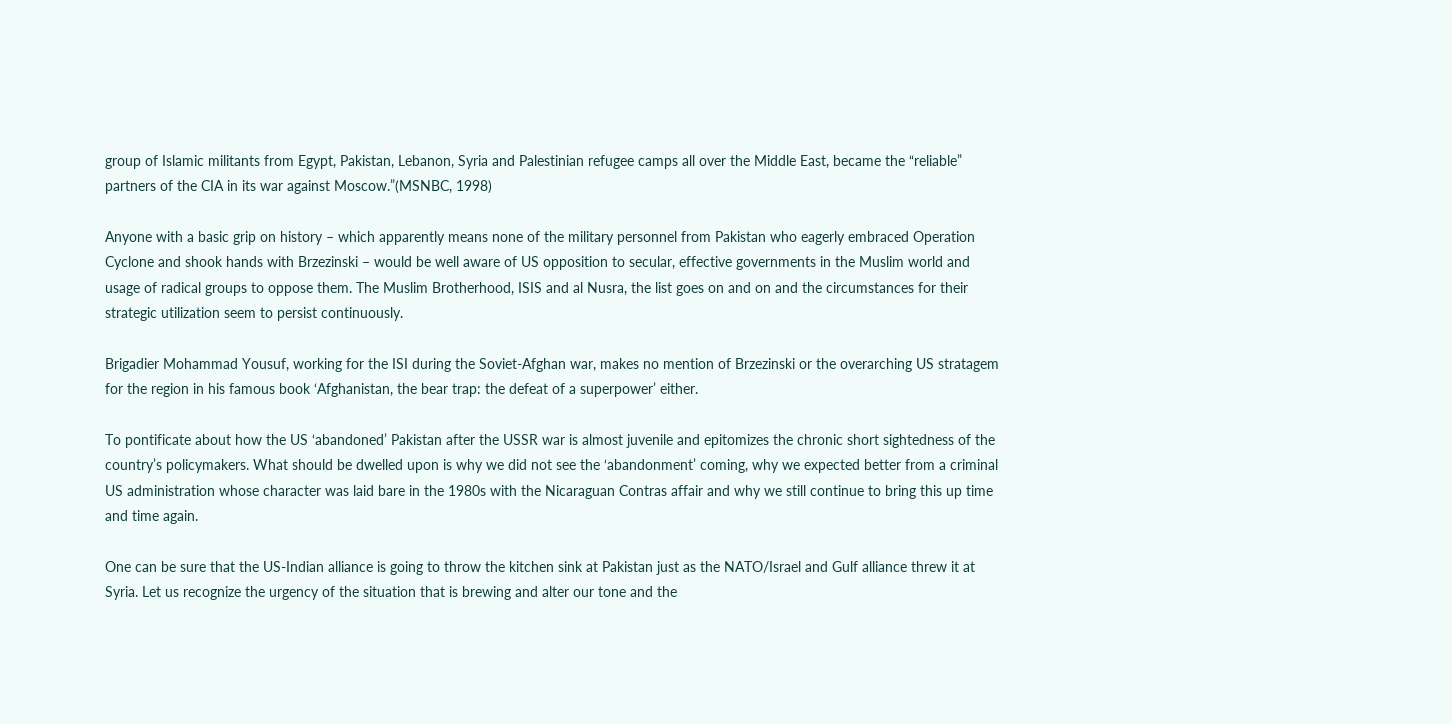group of Islamic militants from Egypt, Pakistan, Lebanon, Syria and Palestinian refugee camps all over the Middle East, became the “reliable” partners of the CIA in its war against Moscow.”(MSNBC, 1998)

Anyone with a basic grip on history – which apparently means none of the military personnel from Pakistan who eagerly embraced Operation Cyclone and shook hands with Brzezinski – would be well aware of US opposition to secular, effective governments in the Muslim world and usage of radical groups to oppose them. The Muslim Brotherhood, ISIS and al Nusra, the list goes on and on and the circumstances for their strategic utilization seem to persist continuously.

Brigadier Mohammad Yousuf, working for the ISI during the Soviet-Afghan war, makes no mention of Brzezinski or the overarching US stratagem for the region in his famous book ‘Afghanistan, the bear trap: the defeat of a superpower’ either.

To pontificate about how the US ‘abandoned’ Pakistan after the USSR war is almost juvenile and epitomizes the chronic short sightedness of the country’s policymakers. What should be dwelled upon is why we did not see the ‘abandonment’ coming, why we expected better from a criminal US administration whose character was laid bare in the 1980s with the Nicaraguan Contras affair and why we still continue to bring this up time and time again.

One can be sure that the US-Indian alliance is going to throw the kitchen sink at Pakistan just as the NATO/Israel and Gulf alliance threw it at Syria. Let us recognize the urgency of the situation that is brewing and alter our tone and the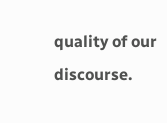quality of our discourse.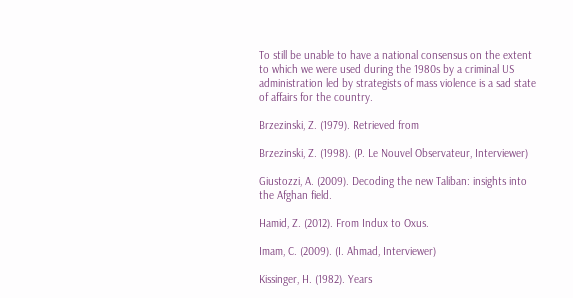To still be unable to have a national consensus on the extent to which we were used during the 1980s by a criminal US administration led by strategists of mass violence is a sad state of affairs for the country.

Brzezinski, Z. (1979). Retrieved from

Brzezinski, Z. (1998). (P. Le Nouvel Observateur, Interviewer)

Giustozzi, A. (2009). Decoding the new Taliban: insights into the Afghan field.

Hamid, Z. (2012). From Indux to Oxus.

Imam, C. (2009). (I. Ahmad, Interviewer)

Kissinger, H. (1982). Years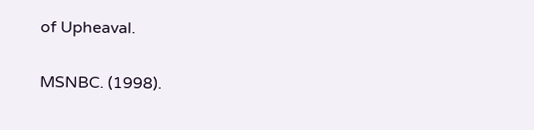of Upheaval.

MSNBC. (1998).